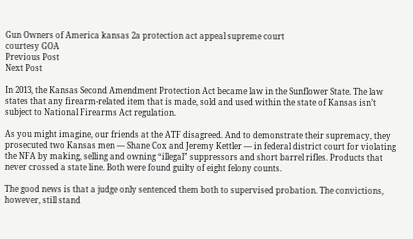Gun Owners of America kansas 2a protection act appeal supreme court
courtesy GOA
Previous Post
Next Post

In 2013, the Kansas Second Amendment Protection Act became law in the Sunflower State. The law states that any firearm-related item that is made, sold and used within the state of Kansas isn’t subject to National Firearms Act regulation.

As you might imagine, our friends at the ATF disagreed. And to demonstrate their supremacy, they prosecuted two Kansas men — Shane Cox and Jeremy Kettler — in federal district court for violating the NFA by making, selling and owning “illegal” suppressors and short barrel rifles. Products that never crossed a state line. Both were found guilty of eight felony counts.

The good news is that a judge only sentenced them both to supervised probation. The convictions, however, still stand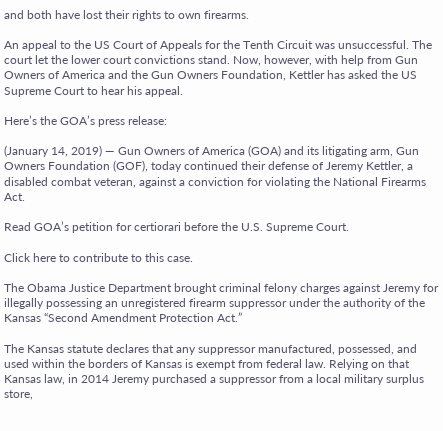and both have lost their rights to own firearms.

An appeal to the US Court of Appeals for the Tenth Circuit was unsuccessful. The court let the lower court convictions stand. Now, however, with help from Gun Owners of America and the Gun Owners Foundation, Kettler has asked the US Supreme Court to hear his appeal.

Here’s the GOA’s press release:

(January 14, 2019) — Gun Owners of America (GOA) and its litigating arm, Gun Owners Foundation (GOF), today continued their defense of Jeremy Kettler, a disabled combat veteran, against a conviction for violating the National Firearms Act.

Read GOA’s petition for certiorari before the U.S. Supreme Court.

Click here to contribute to this case.

The Obama Justice Department brought criminal felony charges against Jeremy for illegally possessing an unregistered firearm suppressor under the authority of the Kansas “Second Amendment Protection Act.”

The Kansas statute declares that any suppressor manufactured, possessed, and used within the borders of Kansas is exempt from federal law. Relying on that Kansas law, in 2014 Jeremy purchased a suppressor from a local military surplus store,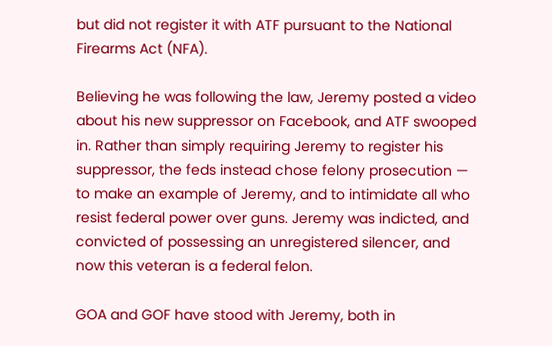but did not register it with ATF pursuant to the National Firearms Act (NFA).

Believing he was following the law, Jeremy posted a video about his new suppressor on Facebook, and ATF swooped in. Rather than simply requiring Jeremy to register his suppressor, the feds instead chose felony prosecution — to make an example of Jeremy, and to intimidate all who resist federal power over guns. Jeremy was indicted, and convicted of possessing an unregistered silencer, and now this veteran is a federal felon.

GOA and GOF have stood with Jeremy, both in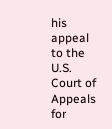his appeal to the U.S. Court of Appeals for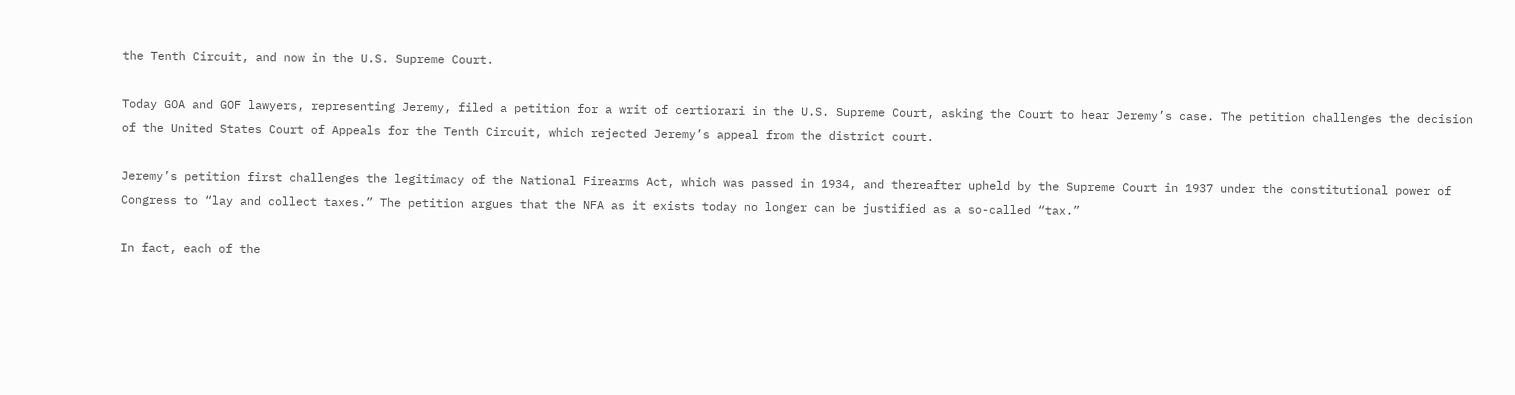the Tenth Circuit, and now in the U.S. Supreme Court.

Today GOA and GOF lawyers, representing Jeremy, filed a petition for a writ of certiorari in the U.S. Supreme Court, asking the Court to hear Jeremy’s case. The petition challenges the decision of the United States Court of Appeals for the Tenth Circuit, which rejected Jeremy’s appeal from the district court.

Jeremy’s petition first challenges the legitimacy of the National Firearms Act, which was passed in 1934, and thereafter upheld by the Supreme Court in 1937 under the constitutional power of Congress to “lay and collect taxes.” The petition argues that the NFA as it exists today no longer can be justified as a so-called “tax.”

In fact, each of the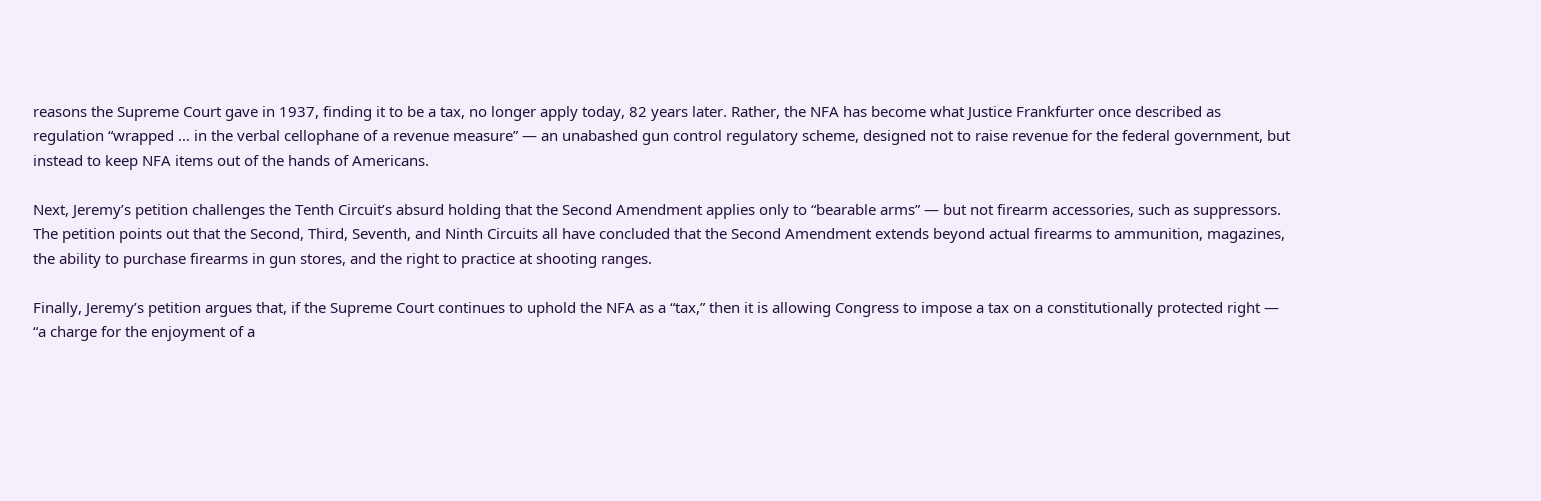reasons the Supreme Court gave in 1937, finding it to be a tax, no longer apply today, 82 years later. Rather, the NFA has become what Justice Frankfurter once described as regulation “wrapped … in the verbal cellophane of a revenue measure” — an unabashed gun control regulatory scheme, designed not to raise revenue for the federal government, but instead to keep NFA items out of the hands of Americans.

Next, Jeremy’s petition challenges the Tenth Circuit’s absurd holding that the Second Amendment applies only to “bearable arms” — but not firearm accessories, such as suppressors. The petition points out that the Second, Third, Seventh, and Ninth Circuits all have concluded that the Second Amendment extends beyond actual firearms to ammunition, magazines, the ability to purchase firearms in gun stores, and the right to practice at shooting ranges.

Finally, Jeremy’s petition argues that, if the Supreme Court continues to uphold the NFA as a “tax,” then it is allowing Congress to impose a tax on a constitutionally protected right — “a charge for the enjoyment of a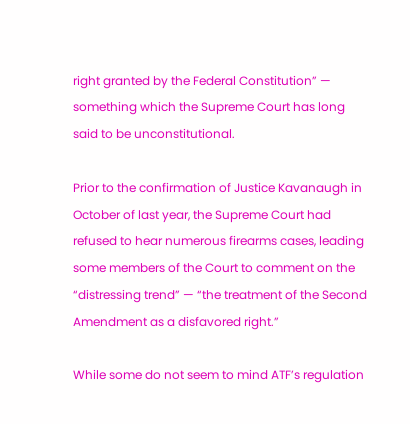right granted by the Federal Constitution” — something which the Supreme Court has long said to be unconstitutional.

Prior to the confirmation of Justice Kavanaugh in October of last year, the Supreme Court had refused to hear numerous firearms cases, leading some members of the Court to comment on the “distressing trend” — “the treatment of the Second Amendment as a disfavored right.”

While some do not seem to mind ATF’s regulation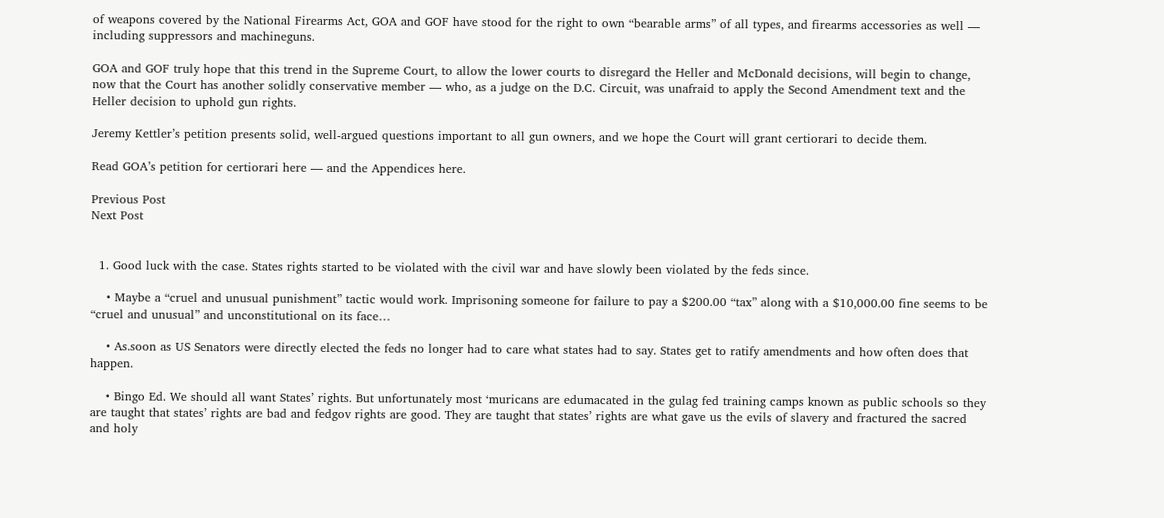of weapons covered by the National Firearms Act, GOA and GOF have stood for the right to own “bearable arms” of all types, and firearms accessories as well — including suppressors and machineguns.

GOA and GOF truly hope that this trend in the Supreme Court, to allow the lower courts to disregard the Heller and McDonald decisions, will begin to change, now that the Court has another solidly conservative member — who, as a judge on the D.C. Circuit, was unafraid to apply the Second Amendment text and the Heller decision to uphold gun rights.

Jeremy Kettler’s petition presents solid, well-argued questions important to all gun owners, and we hope the Court will grant certiorari to decide them.

Read GOA’s petition for certiorari here — and the Appendices here.

Previous Post
Next Post


  1. Good luck with the case. States rights started to be violated with the civil war and have slowly been violated by the feds since.

    • Maybe a “cruel and unusual punishment” tactic would work. Imprisoning someone for failure to pay a $200.00 “tax” along with a $10,000.00 fine seems to be “cruel and unusual” and unconstitutional on its face…

    • As.soon as US Senators were directly elected the feds no longer had to care what states had to say. States get to ratify amendments and how often does that happen.

    • Bingo Ed. We should all want States’ rights. But unfortunately most ‘muricans are edumacated in the gulag fed training camps known as public schools so they are taught that states’ rights are bad and fedgov rights are good. They are taught that states’ rights are what gave us the evils of slavery and fractured the sacred and holy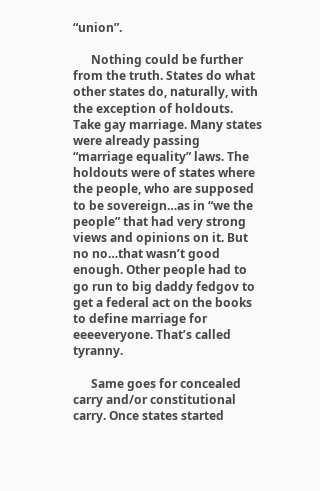“union”.

      Nothing could be further from the truth. States do what other states do, naturally, with the exception of holdouts. Take gay marriage. Many states were already passing “marriage equality” laws. The holdouts were of states where the people, who are supposed to be sovereign…as in “we the people” that had very strong views and opinions on it. But no no…that wasn’t good enough. Other people had to go run to big daddy fedgov to get a federal act on the books to define marriage for eeeeveryone. That’s called tyranny.

      Same goes for concealed carry and/or constitutional carry. Once states started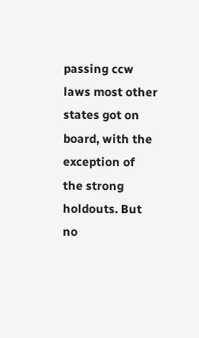passing ccw laws most other states got on board, with the exception of the strong holdouts. But no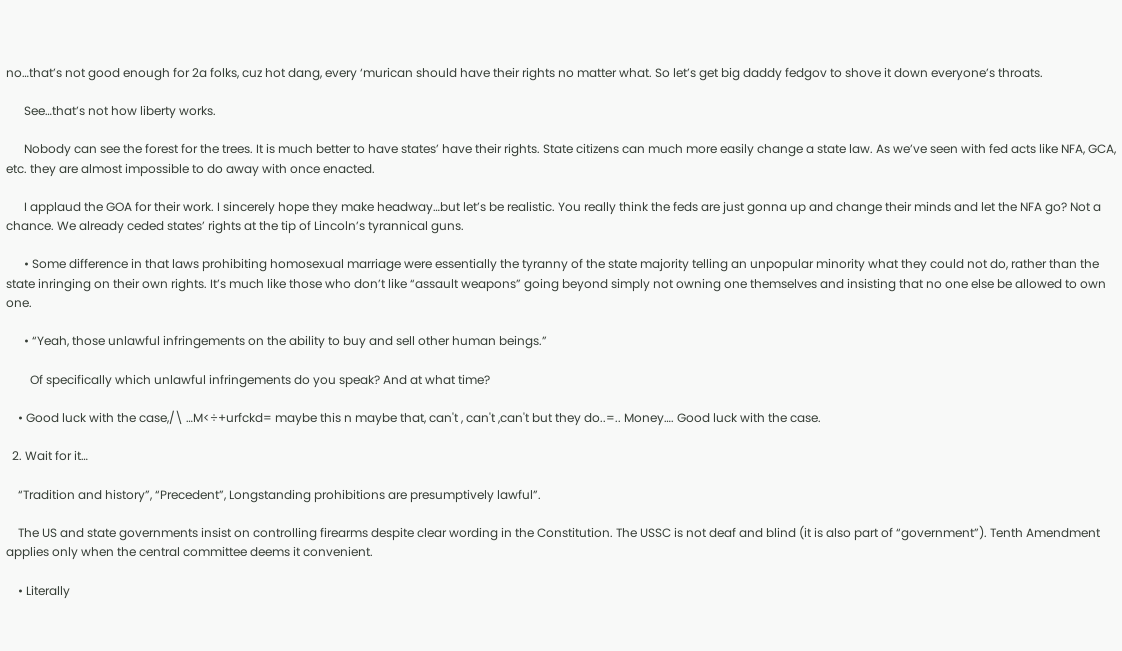no…that’s not good enough for 2a folks, cuz hot dang, every ‘murican should have their rights no matter what. So let’s get big daddy fedgov to shove it down everyone’s throats.

      See…that’s not how liberty works.

      Nobody can see the forest for the trees. It is much better to have states’ have their rights. State citizens can much more easily change a state law. As we’ve seen with fed acts like NFA, GCA, etc. they are almost impossible to do away with once enacted.

      I applaud the GOA for their work. I sincerely hope they make headway…but let’s be realistic. You really think the feds are just gonna up and change their minds and let the NFA go? Not a chance. We already ceded states’ rights at the tip of Lincoln’s tyrannical guns.

      • Some difference in that laws prohibiting homosexual marriage were essentially the tyranny of the state majority telling an unpopular minority what they could not do, rather than the state inringing on their own rights. It’s much like those who don’t like “assault weapons” going beyond simply not owning one themselves and insisting that no one else be allowed to own one.

      • “Yeah, those unlawful infringements on the ability to buy and sell other human beings.”

        Of specifically which unlawful infringements do you speak? And at what time?

    • Good luck with the case,/\ …M<÷+urfckd= maybe this n maybe that, can't , can't ,can't but they do..=.. Money…. Good luck with the case.

  2. Wait for it…

    “Tradition and history”, “Precedent”, Longstanding prohibitions are presumptively lawful”.

    The US and state governments insist on controlling firearms despite clear wording in the Constitution. The USSC is not deaf and blind (it is also part of “government”). Tenth Amendment applies only when the central committee deems it convenient.

    • Literally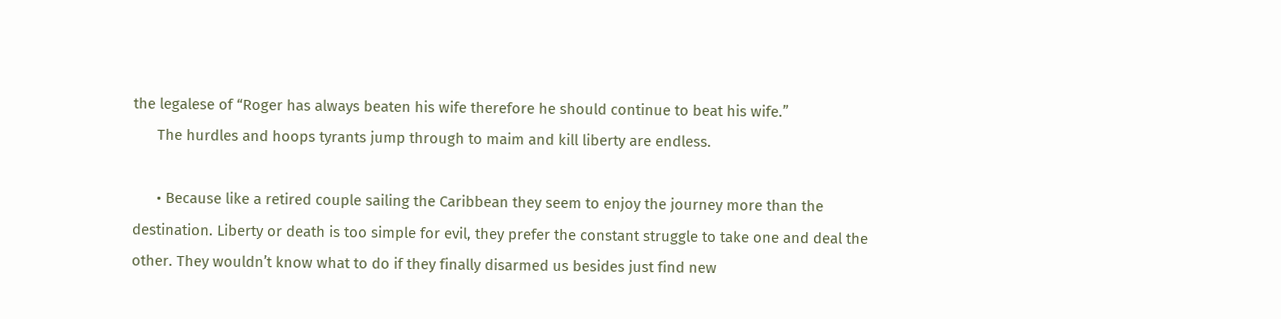the legalese of “Roger has always beaten his wife therefore he should continue to beat his wife.”
      The hurdles and hoops tyrants jump through to maim and kill liberty are endless.

      • Because like a retired couple sailing the Caribbean they seem to enjoy the journey more than the destination. Liberty or death is too simple for evil, they prefer the constant struggle to take one and deal the other. They wouldn’t know what to do if they finally disarmed us besides just find new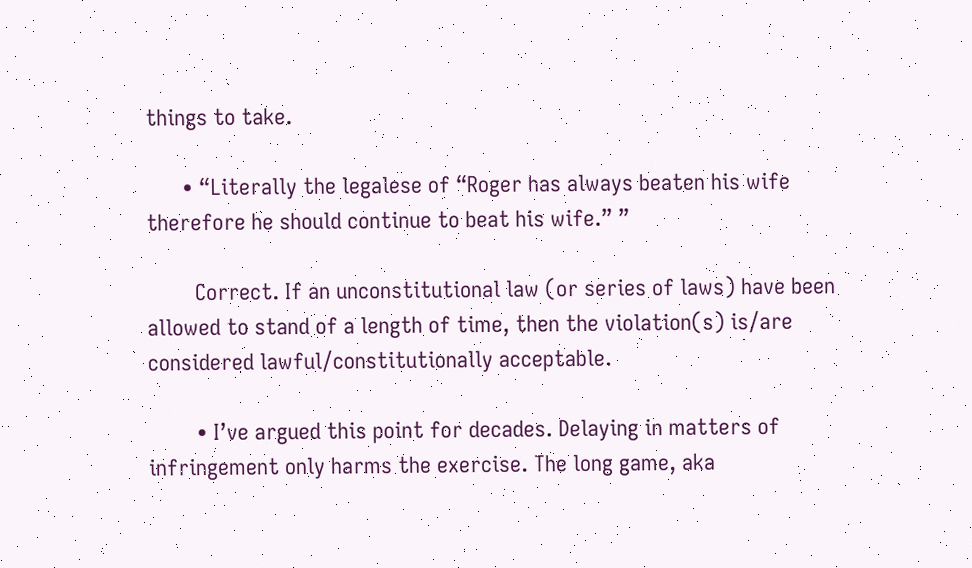things to take.

      • “Literally the legalese of “Roger has always beaten his wife therefore he should continue to beat his wife.” ”

        Correct. If an unconstitutional law (or series of laws) have been allowed to stand of a length of time, then the violation(s) is/are considered lawful/constitutionally acceptable.

        • I’ve argued this point for decades. Delaying in matters of infringement only harms the exercise. The long game, aka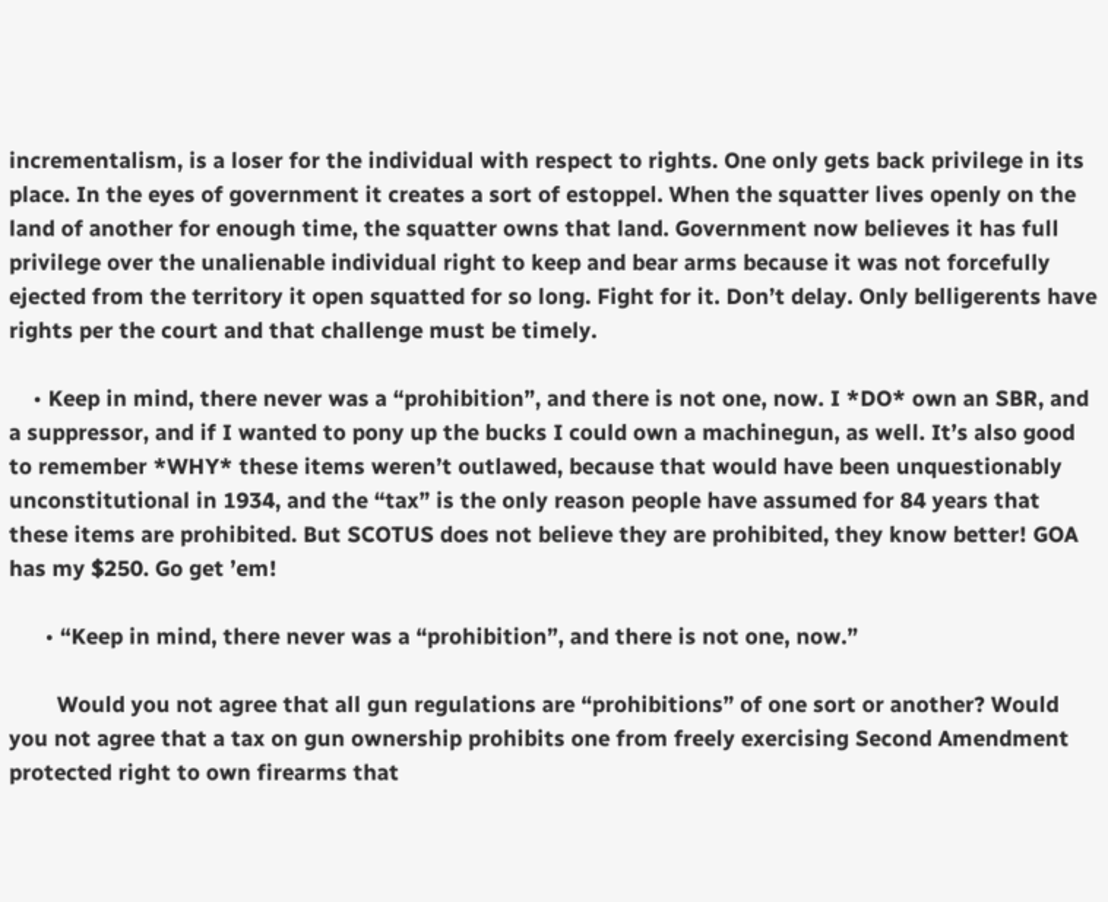incrementalism, is a loser for the individual with respect to rights. One only gets back privilege in its place. In the eyes of government it creates a sort of estoppel. When the squatter lives openly on the land of another for enough time, the squatter owns that land. Government now believes it has full privilege over the unalienable individual right to keep and bear arms because it was not forcefully ejected from the territory it open squatted for so long. Fight for it. Don’t delay. Only belligerents have rights per the court and that challenge must be timely.

    • Keep in mind, there never was a “prohibition”, and there is not one, now. I *DO* own an SBR, and a suppressor, and if I wanted to pony up the bucks I could own a machinegun, as well. It’s also good to remember *WHY* these items weren’t outlawed, because that would have been unquestionably unconstitutional in 1934, and the “tax” is the only reason people have assumed for 84 years that these items are prohibited. But SCOTUS does not believe they are prohibited, they know better! GOA has my $250. Go get ’em!

      • “Keep in mind, there never was a “prohibition”, and there is not one, now.”

        Would you not agree that all gun regulations are “prohibitions” of one sort or another? Would you not agree that a tax on gun ownership prohibits one from freely exercising Second Amendment protected right to own firearms that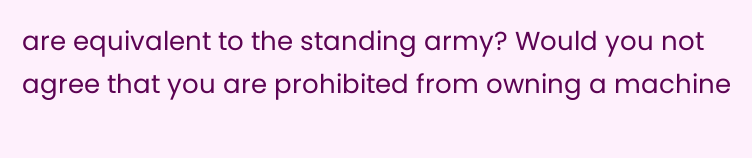are equivalent to the standing army? Would you not agree that you are prohibited from owning a machine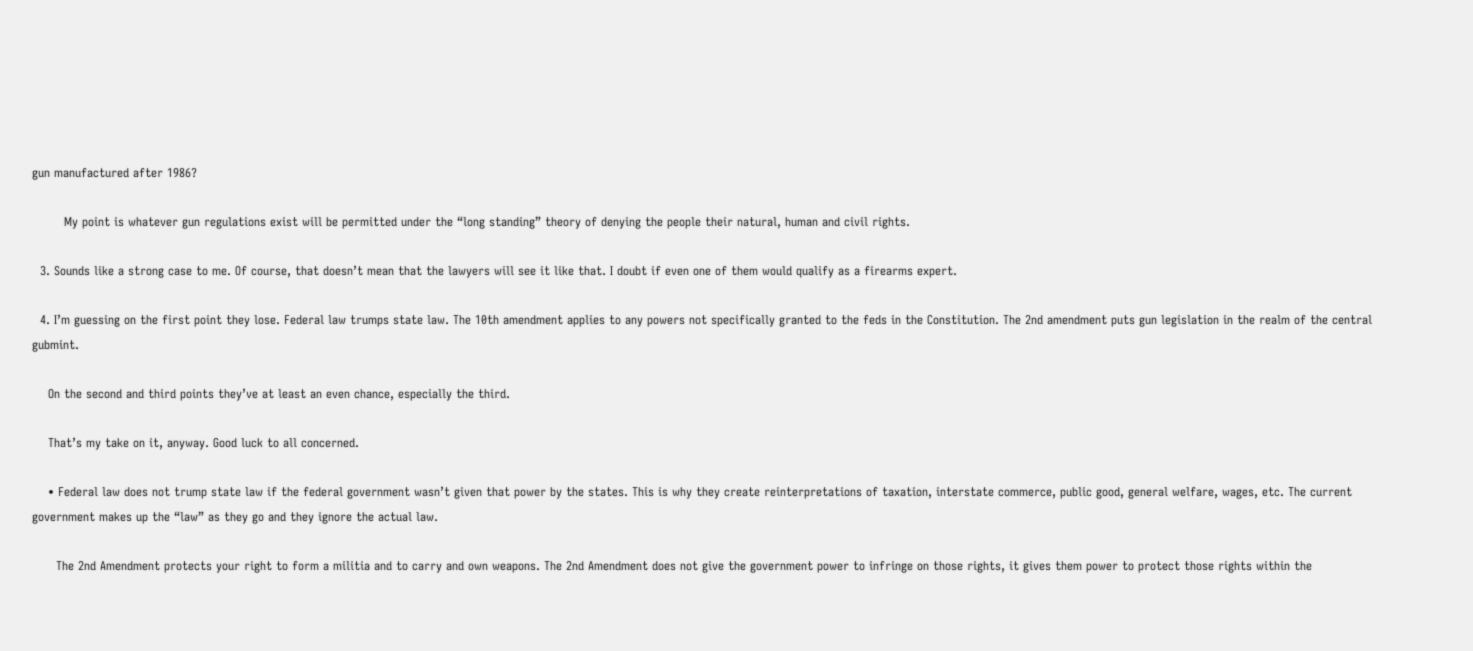gun manufactured after 1986?

        My point is whatever gun regulations exist will be permitted under the “long standing” theory of denying the people their natural, human and civil rights.

  3. Sounds like a strong case to me. Of course, that doesn’t mean that the lawyers will see it like that. I doubt if even one of them would qualify as a firearms expert.

  4. I’m guessing on the first point they lose. Federal law trumps state law. The 10th amendment applies to any powers not specifically granted to the feds in the Constitution. The 2nd amendment puts gun legislation in the realm of the central gubmint.

    On the second and third points they’ve at least an even chance, especially the third.

    That’s my take on it, anyway. Good luck to all concerned.

    • Federal law does not trump state law if the federal government wasn’t given that power by the states. This is why they create reinterpretations of taxation, interstate commerce, public good, general welfare, wages, etc. The current government makes up the “law” as they go and they ignore the actual law.

      The 2nd Amendment protects your right to form a militia and to carry and own weapons. The 2nd Amendment does not give the government power to infringe on those rights, it gives them power to protect those rights within the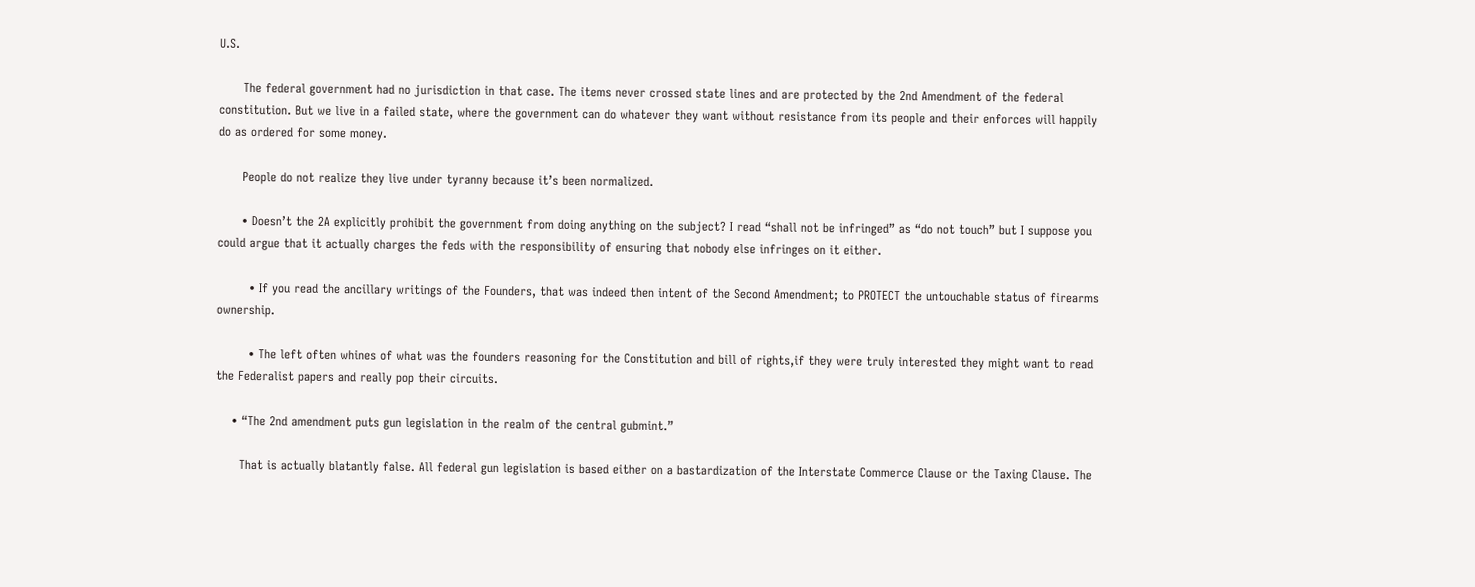U.S.

      The federal government had no jurisdiction in that case. The items never crossed state lines and are protected by the 2nd Amendment of the federal constitution. But we live in a failed state, where the government can do whatever they want without resistance from its people and their enforces will happily do as ordered for some money.

      People do not realize they live under tyranny because it’s been normalized.

      • Doesn’t the 2A explicitly prohibit the government from doing anything on the subject? I read “shall not be infringed” as “do not touch” but I suppose you could argue that it actually charges the feds with the responsibility of ensuring that nobody else infringes on it either.

        • If you read the ancillary writings of the Founders, that was indeed then intent of the Second Amendment; to PROTECT the untouchable status of firearms ownership.

        • The left often whines of what was the founders reasoning for the Constitution and bill of rights,if they were truly interested they might want to read the Federalist papers and really pop their circuits.

    • “The 2nd amendment puts gun legislation in the realm of the central gubmint.”

      That is actually blatantly false. All federal gun legislation is based either on a bastardization of the Interstate Commerce Clause or the Taxing Clause. The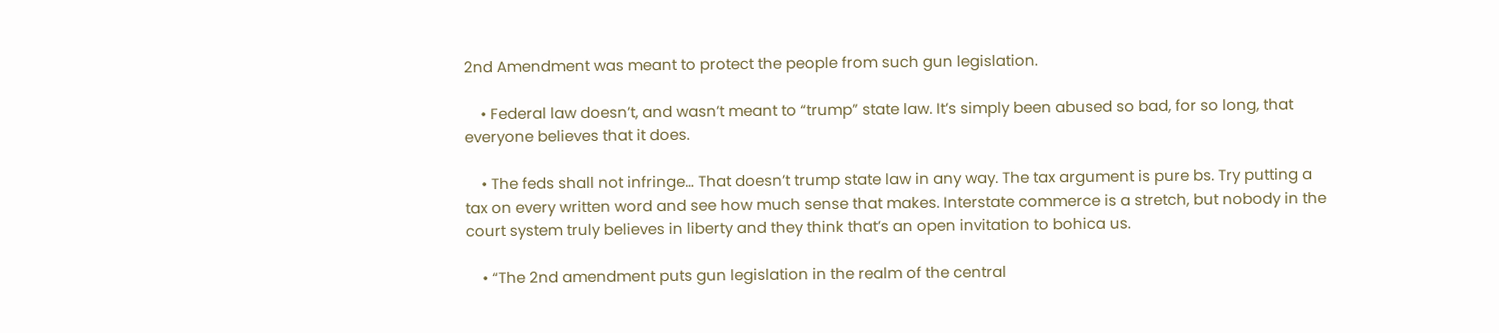2nd Amendment was meant to protect the people from such gun legislation.

    • Federal law doesn’t, and wasn’t meant to “trump” state law. It’s simply been abused so bad, for so long, that everyone believes that it does.

    • The feds shall not infringe… That doesn’t trump state law in any way. The tax argument is pure bs. Try putting a tax on every written word and see how much sense that makes. Interstate commerce is a stretch, but nobody in the court system truly believes in liberty and they think that’s an open invitation to bohica us.

    • “The 2nd amendment puts gun legislation in the realm of the central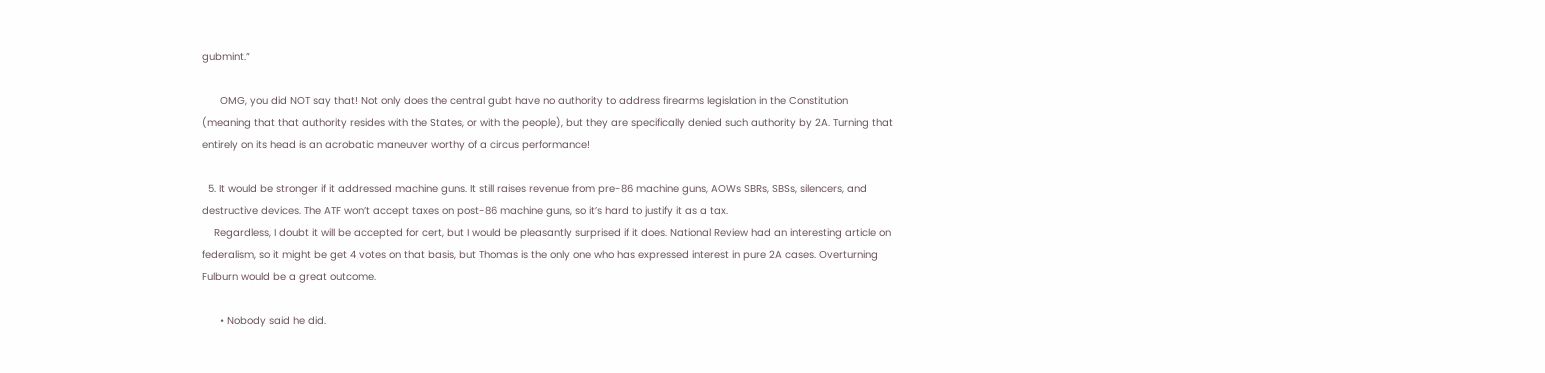gubmint.”

      OMG, you did NOT say that! Not only does the central gubt have no authority to address firearms legislation in the Constitution (meaning that that authority resides with the States, or with the people), but they are specifically denied such authority by 2A. Turning that entirely on its head is an acrobatic maneuver worthy of a circus performance!

  5. It would be stronger if it addressed machine guns. It still raises revenue from pre-86 machine guns, AOWs SBRs, SBSs, silencers, and destructive devices. The ATF won’t accept taxes on post-86 machine guns, so it’s hard to justify it as a tax.
    Regardless, I doubt it will be accepted for cert, but I would be pleasantly surprised if it does. National Review had an interesting article on federalism, so it might be get 4 votes on that basis, but Thomas is the only one who has expressed interest in pure 2A cases. Overturning Fulburn would be a great outcome.

      • Nobody said he did.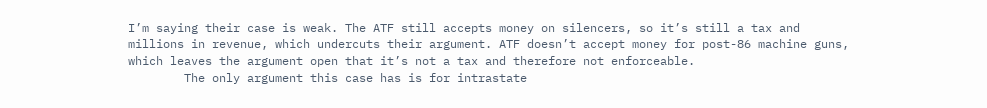I’m saying their case is weak. The ATF still accepts money on silencers, so it’s still a tax and millions in revenue, which undercuts their argument. ATF doesn’t accept money for post-86 machine guns, which leaves the argument open that it’s not a tax and therefore not enforceable.
        The only argument this case has is for intrastate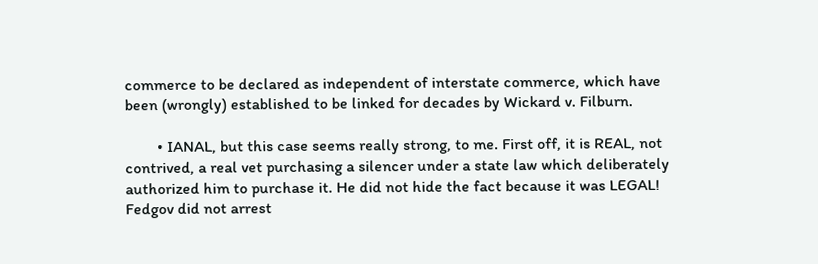commerce to be declared as independent of interstate commerce, which have been (wrongly) established to be linked for decades by Wickard v. Filburn.

        • IANAL, but this case seems really strong, to me. First off, it is REAL, not contrived, a real vet purchasing a silencer under a state law which deliberately authorized him to purchase it. He did not hide the fact because it was LEGAL! Fedgov did not arrest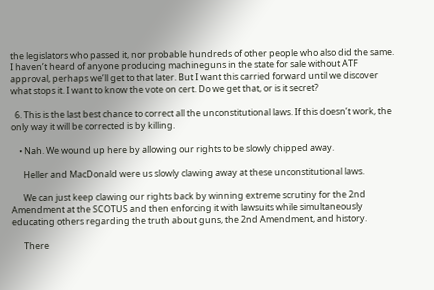the legislators who passed it, nor probable hundreds of other people who also did the same. I haven’t heard of anyone producing machineguns in the state for sale without ATF approval, perhaps we’ll get to that later. But I want this carried forward until we discover what stops it. I want to know the vote on cert. Do we get that, or is it secret?

  6. This is the last best chance to correct all the unconstitutional laws. If this doesn’t work, the only way it will be corrected is by killing.

    • Nah. We wound up here by allowing our rights to be slowly chipped away.

      Heller and MacDonald were us slowly clawing away at these unconstitutional laws.

      We can just keep clawing our rights back by winning extreme scrutiny for the 2nd Amendment at the SCOTUS and then enforcing it with lawsuits while simultaneously educating others regarding the truth about guns, the 2nd Amendment, and history.

      There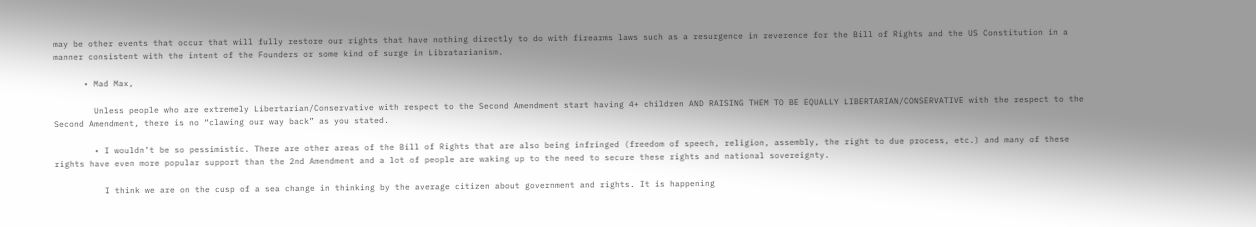may be other events that occur that will fully restore our rights that have nothing directly to do with firearms laws such as a resurgence in reverence for the Bill of Rights and the US Constitution in a manner consistent with the intent of the Founders or some kind of surge in Libratarianism.

      • Mad Max,

        Unless people who are extremely Libertarian/Conservative with respect to the Second Amendment start having 4+ children AND RAISING THEM TO BE EQUALLY LIBERTARIAN/CONSERVATIVE with the respect to the Second Amendment, there is no “clawing our way back” as you stated.

        • I wouldn’t be so pessimistic. There are other areas of the Bill of Rights that are also being infringed (freedom of speech, religion, assembly, the right to due process, etc.) and many of these rights have even more popular support than the 2nd Amendment and a lot of people are waking up to the need to secure these rights and national sovereignty.

          I think we are on the cusp of a sea change in thinking by the average citizen about government and rights. It is happening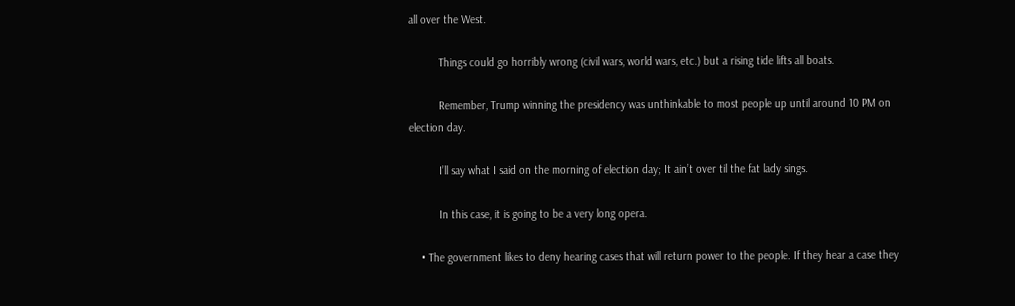all over the West.

          Things could go horribly wrong (civil wars, world wars, etc.) but a rising tide lifts all boats.

          Remember, Trump winning the presidency was unthinkable to most people up until around 10 PM on election day.

          I’ll say what I said on the morning of election day; It ain’t over til the fat lady sings.

          In this case, it is going to be a very long opera.

    • The government likes to deny hearing cases that will return power to the people. If they hear a case they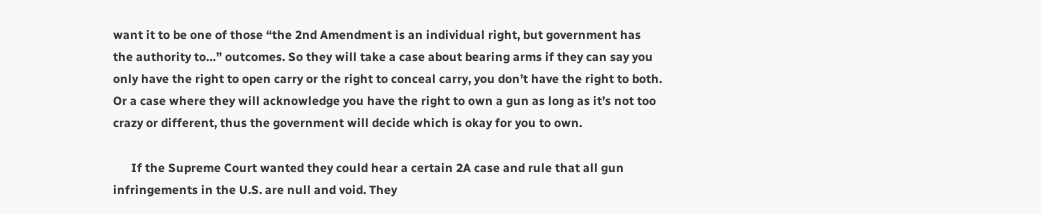want it to be one of those “the 2nd Amendment is an individual right, but government has the authority to…” outcomes. So they will take a case about bearing arms if they can say you only have the right to open carry or the right to conceal carry, you don’t have the right to both. Or a case where they will acknowledge you have the right to own a gun as long as it’s not too crazy or different, thus the government will decide which is okay for you to own.

      If the Supreme Court wanted they could hear a certain 2A case and rule that all gun infringements in the U.S. are null and void. They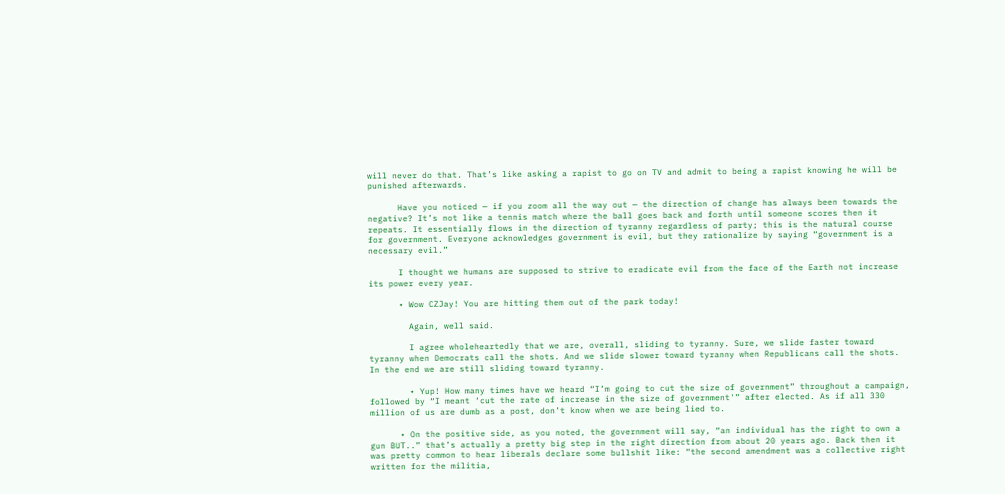will never do that. That’s like asking a rapist to go on TV and admit to being a rapist knowing he will be punished afterwards.

      Have you noticed — if you zoom all the way out — the direction of change has always been towards the negative? It’s not like a tennis match where the ball goes back and forth until someone scores then it repeats. It essentially flows in the direction of tyranny regardless of party; this is the natural course for government. Everyone acknowledges government is evil, but they rationalize by saying “government is a necessary evil.”

      I thought we humans are supposed to strive to eradicate evil from the face of the Earth not increase its power every year.

      • Wow CZJay! You are hitting them out of the park today!

        Again, well said.

        I agree wholeheartedly that we are, overall, sliding to tyranny. Sure, we slide faster toward tyranny when Democrats call the shots. And we slide slower toward tyranny when Republicans call the shots. In the end we are still sliding toward tyranny.

        • Yup! How many times have we heard “I’m going to cut the size of government” throughout a campaign, followed by “I meant ‘cut the rate of increase in the size of government'” after elected. As if all 330 million of us are dumb as a post, don’t know when we are being lied to.

      • On the positive side, as you noted, the government will say, “an individual has the right to own a gun BUT..” that’s actually a pretty big step in the right direction from about 20 years ago. Back then it was pretty common to hear liberals declare some bullshit like: “the second amendment was a collective right written for the militia,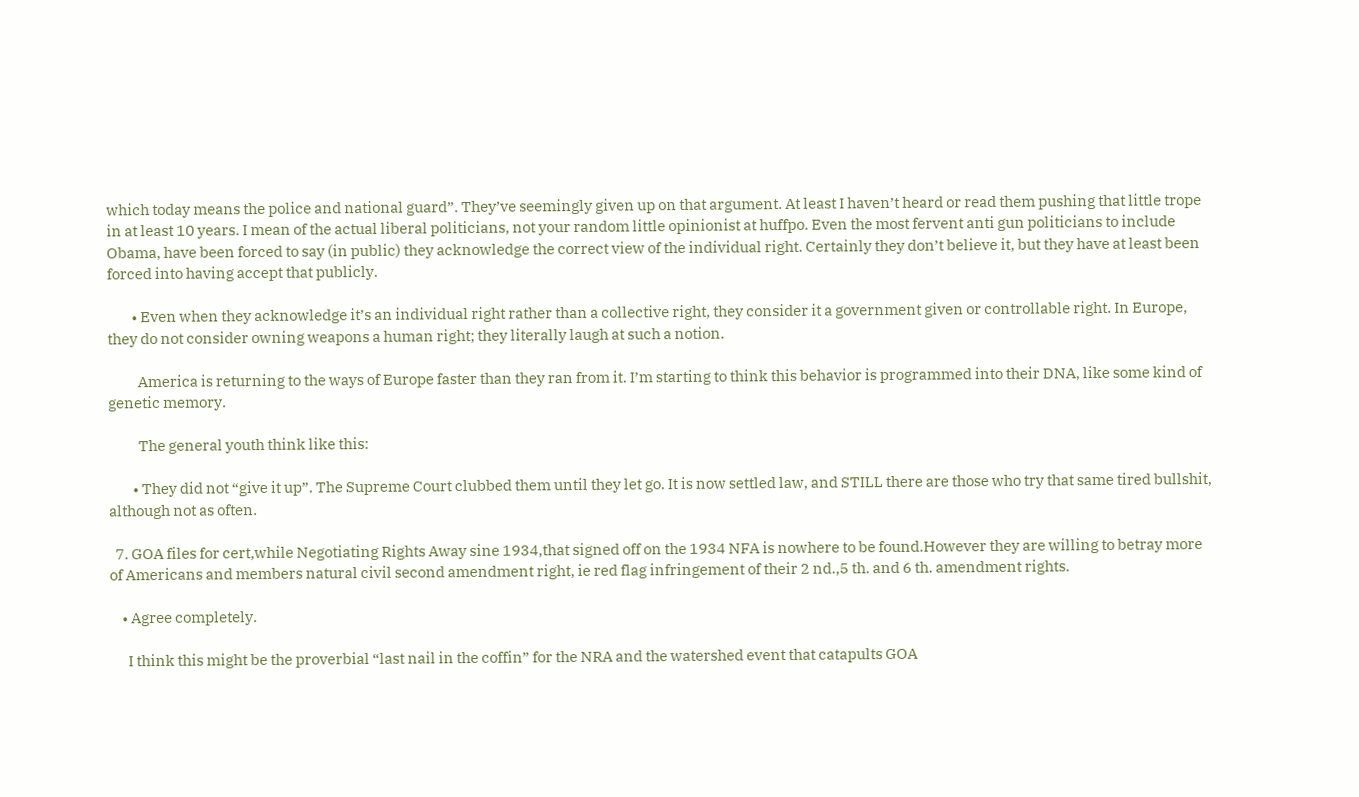which today means the police and national guard”. They’ve seemingly given up on that argument. At least I haven’t heard or read them pushing that little trope in at least 10 years. I mean of the actual liberal politicians, not your random little opinionist at huffpo. Even the most fervent anti gun politicians to include Obama, have been forced to say (in public) they acknowledge the correct view of the individual right. Certainly they don’t believe it, but they have at least been forced into having accept that publicly.

        • Even when they acknowledge it’s an individual right rather than a collective right, they consider it a government given or controllable right. In Europe, they do not consider owning weapons a human right; they literally laugh at such a notion.

          America is returning to the ways of Europe faster than they ran from it. I’m starting to think this behavior is programmed into their DNA, like some kind of genetic memory.

          The general youth think like this:

        • They did not “give it up”. The Supreme Court clubbed them until they let go. It is now settled law, and STILL there are those who try that same tired bullshit, although not as often.

  7. GOA files for cert,while Negotiating Rights Away sine 1934,that signed off on the 1934 NFA is nowhere to be found.However they are willing to betray more of Americans and members natural civil second amendment right, ie red flag infringement of their 2 nd.,5 th. and 6 th. amendment rights.

    • Agree completely.

      I think this might be the proverbial “last nail in the coffin” for the NRA and the watershed event that catapults GOA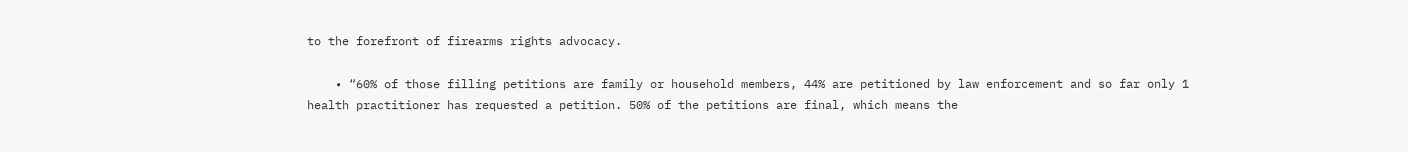to the forefront of firearms rights advocacy.

    • “60% of those filling petitions are family or household members, 44% are petitioned by law enforcement and so far only 1 health practitioner has requested a petition. 50% of the petitions are final, which means the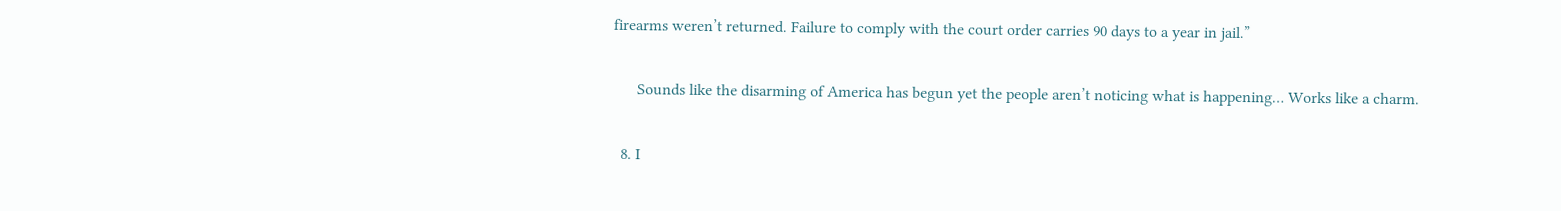firearms weren’t returned. Failure to comply with the court order carries 90 days to a year in jail.”

      Sounds like the disarming of America has begun yet the people aren’t noticing what is happening… Works like a charm.

  8. I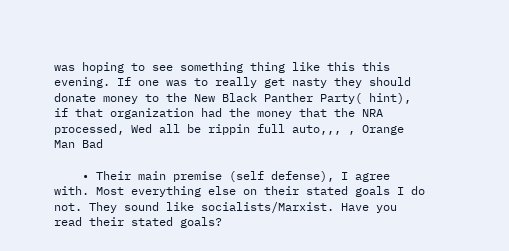was hoping to see something thing like this this evening. If one was to really get nasty they should donate money to the New Black Panther Party( hint), if that organization had the money that the NRA processed, Wed all be rippin full auto,,, , Orange Man Bad

    • Their main premise (self defense), I agree with. Most everything else on their stated goals I do not. They sound like socialists/Marxist. Have you read their stated goals?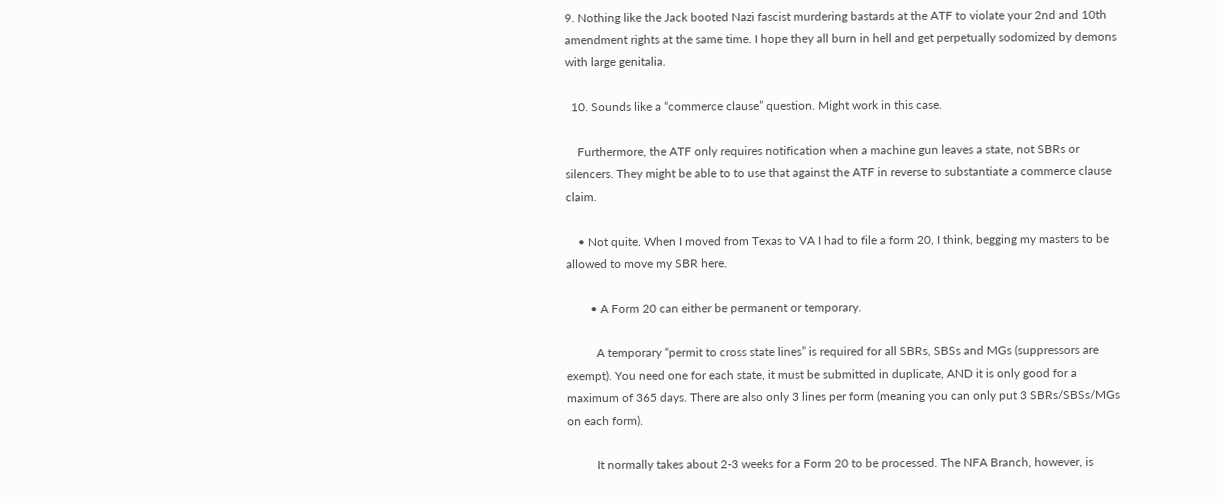9. Nothing like the Jack booted Nazi fascist murdering bastards at the ATF to violate your 2nd and 10th amendment rights at the same time. I hope they all burn in hell and get perpetually sodomized by demons with large genitalia.

  10. Sounds like a “commerce clause” question. Might work in this case.

    Furthermore, the ATF only requires notification when a machine gun leaves a state, not SBRs or silencers. They might be able to to use that against the ATF in reverse to substantiate a commerce clause claim.

    • Not quite. When I moved from Texas to VA I had to file a form 20, I think, begging my masters to be allowed to move my SBR here.

        • A Form 20 can either be permanent or temporary.

          A temporary “permit to cross state lines” is required for all SBRs, SBSs and MGs (suppressors are exempt). You need one for each state, it must be submitted in duplicate, AND it is only good for a maximum of 365 days. There are also only 3 lines per form (meaning you can only put 3 SBRs/SBSs/MGs on each form).

          It normally takes about 2-3 weeks for a Form 20 to be processed. The NFA Branch, however, is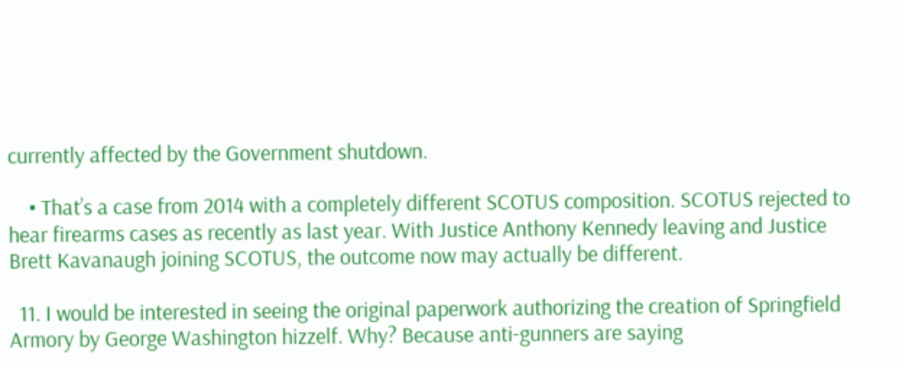currently affected by the Government shutdown.

    • That’s a case from 2014 with a completely different SCOTUS composition. SCOTUS rejected to hear firearms cases as recently as last year. With Justice Anthony Kennedy leaving and Justice Brett Kavanaugh joining SCOTUS, the outcome now may actually be different.

  11. I would be interested in seeing the original paperwork authorizing the creation of Springfield Armory by George Washington hizzelf. Why? Because anti-gunners are saying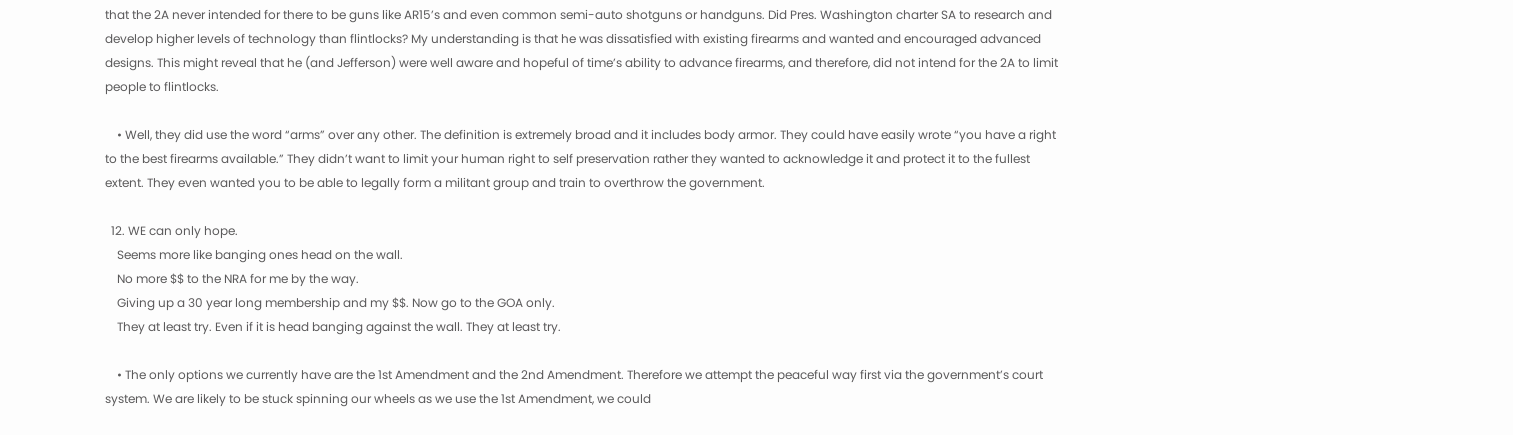that the 2A never intended for there to be guns like AR15’s and even common semi-auto shotguns or handguns. Did Pres. Washington charter SA to research and develop higher levels of technology than flintlocks? My understanding is that he was dissatisfied with existing firearms and wanted and encouraged advanced designs. This might reveal that he (and Jefferson) were well aware and hopeful of time’s ability to advance firearms, and therefore, did not intend for the 2A to limit people to flintlocks.

    • Well, they did use the word “arms” over any other. The definition is extremely broad and it includes body armor. They could have easily wrote “you have a right to the best firearms available.” They didn’t want to limit your human right to self preservation rather they wanted to acknowledge it and protect it to the fullest extent. They even wanted you to be able to legally form a militant group and train to overthrow the government.

  12. WE can only hope.
    Seems more like banging ones head on the wall.
    No more $$ to the NRA for me by the way.
    Giving up a 30 year long membership and my $$. Now go to the GOA only.
    They at least try. Even if it is head banging against the wall. They at least try.

    • The only options we currently have are the 1st Amendment and the 2nd Amendment. Therefore we attempt the peaceful way first via the government’s court system. We are likely to be stuck spinning our wheels as we use the 1st Amendment, we could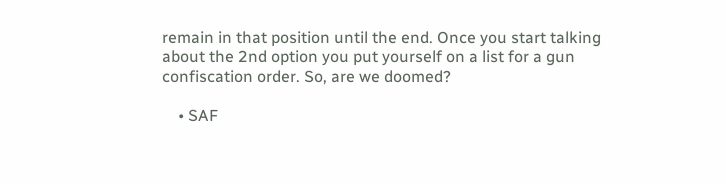remain in that position until the end. Once you start talking about the 2nd option you put yourself on a list for a gun confiscation order. So, are we doomed?

    • SAF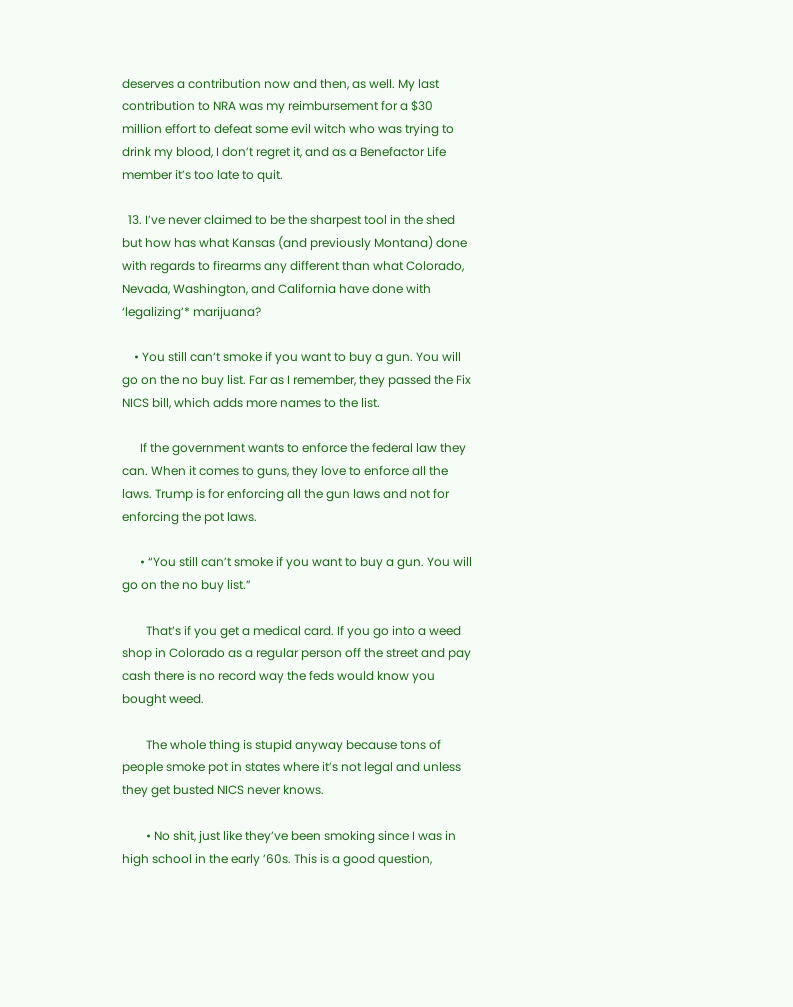deserves a contribution now and then, as well. My last contribution to NRA was my reimbursement for a $30 million effort to defeat some evil witch who was trying to drink my blood, I don’t regret it, and as a Benefactor Life member it’s too late to quit.

  13. I’ve never claimed to be the sharpest tool in the shed but how has what Kansas (and previously Montana) done with regards to firearms any different than what Colorado, Nevada, Washington, and California have done with ‘legalizing’* marijuana?

    • You still can’t smoke if you want to buy a gun. You will go on the no buy list. Far as I remember, they passed the Fix NICS bill, which adds more names to the list.

      If the government wants to enforce the federal law they can. When it comes to guns, they love to enforce all the laws. Trump is for enforcing all the gun laws and not for enforcing the pot laws.

      • “You still can’t smoke if you want to buy a gun. You will go on the no buy list.”

        That’s if you get a medical card. If you go into a weed shop in Colorado as a regular person off the street and pay cash there is no record way the feds would know you bought weed.

        The whole thing is stupid anyway because tons of people smoke pot in states where it’s not legal and unless they get busted NICS never knows.

        • No shit, just like they’ve been smoking since I was in high school in the early ’60s. This is a good question,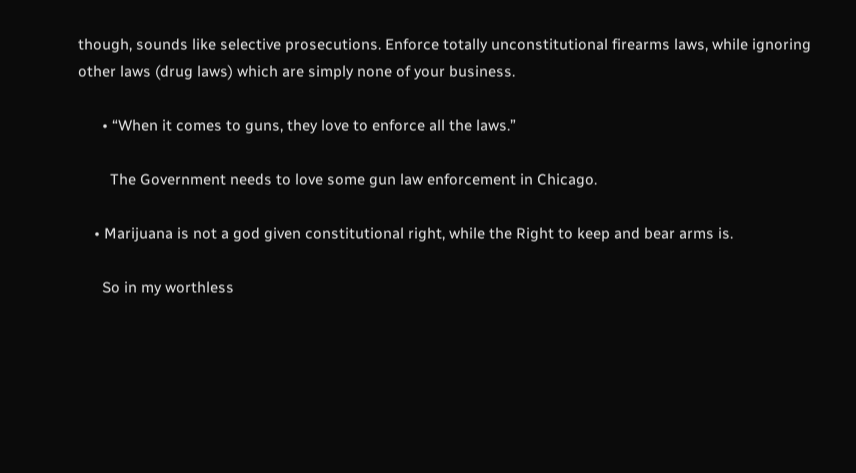though, sounds like selective prosecutions. Enforce totally unconstitutional firearms laws, while ignoring other laws (drug laws) which are simply none of your business.

      • “When it comes to guns, they love to enforce all the laws.”

        The Government needs to love some gun law enforcement in Chicago.

    • Marijuana is not a god given constitutional right, while the Right to keep and bear arms is.

      So in my worthless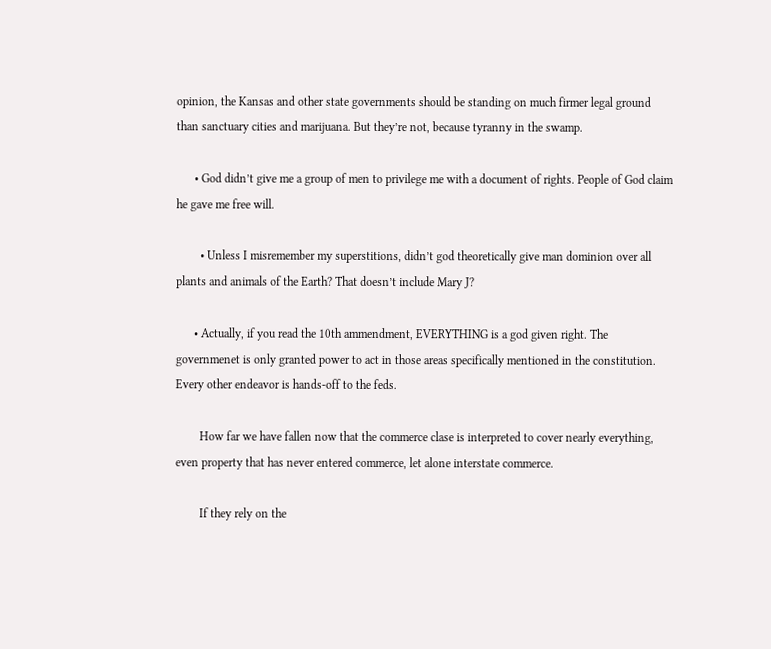opinion, the Kansas and other state governments should be standing on much firmer legal ground than sanctuary cities and marijuana. But they’re not, because tyranny in the swamp.

      • God didn’t give me a group of men to privilege me with a document of rights. People of God claim he gave me free will.

        • Unless I misremember my superstitions, didn’t god theoretically give man dominion over all plants and animals of the Earth? That doesn’t include Mary J?

      • Actually, if you read the 10th ammendment, EVERYTHING is a god given right. The governmenet is only granted power to act in those areas specifically mentioned in the constitution. Every other endeavor is hands-off to the feds.

        How far we have fallen now that the commerce clase is interpreted to cover nearly everything, even property that has never entered commerce, let alone interstate commerce.

        If they rely on the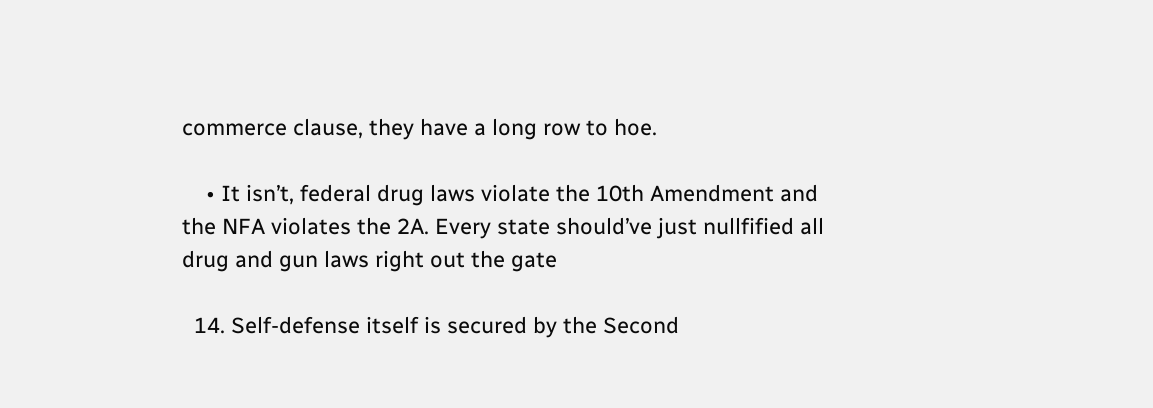commerce clause, they have a long row to hoe.

    • It isn’t, federal drug laws violate the 10th Amendment and the NFA violates the 2A. Every state should’ve just nullfified all drug and gun laws right out the gate

  14. Self-defense itself is secured by the Second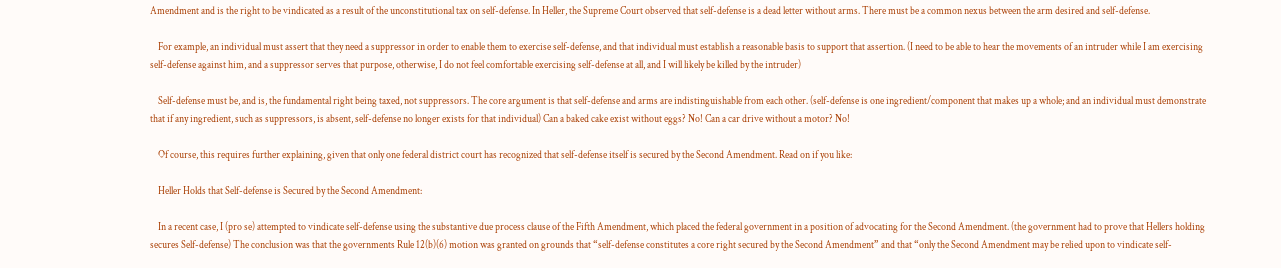Amendment and is the right to be vindicated as a result of the unconstitutional tax on self-defense. In Heller, the Supreme Court observed that self-defense is a dead letter without arms. There must be a common nexus between the arm desired and self-defense.

    For example, an individual must assert that they need a suppressor in order to enable them to exercise self-defense, and that individual must establish a reasonable basis to support that assertion. (I need to be able to hear the movements of an intruder while I am exercising self-defense against him, and a suppressor serves that purpose, otherwise, I do not feel comfortable exercising self-defense at all, and I will likely be killed by the intruder)

    Self-defense must be, and is, the fundamental right being taxed, not suppressors. The core argument is that self-defense and arms are indistinguishable from each other. (self-defense is one ingredient/component that makes up a whole; and an individual must demonstrate that if any ingredient, such as suppressors, is absent, self-defense no longer exists for that individual) Can a baked cake exist without eggs? No! Can a car drive without a motor? No!

    Of course, this requires further explaining, given that only one federal district court has recognized that self-defense itself is secured by the Second Amendment. Read on if you like:

    Heller Holds that Self-defense is Secured by the Second Amendment:

    In a recent case, I (pro se) attempted to vindicate self-defense using the substantive due process clause of the Fifth Amendment, which placed the federal government in a position of advocating for the Second Amendment. (the government had to prove that Hellers holding secures Self-defense) The conclusion was that the governments Rule 12(b)(6) motion was granted on grounds that “self-defense constitutes a core right secured by the Second Amendment” and that “only the Second Amendment may be relied upon to vindicate self-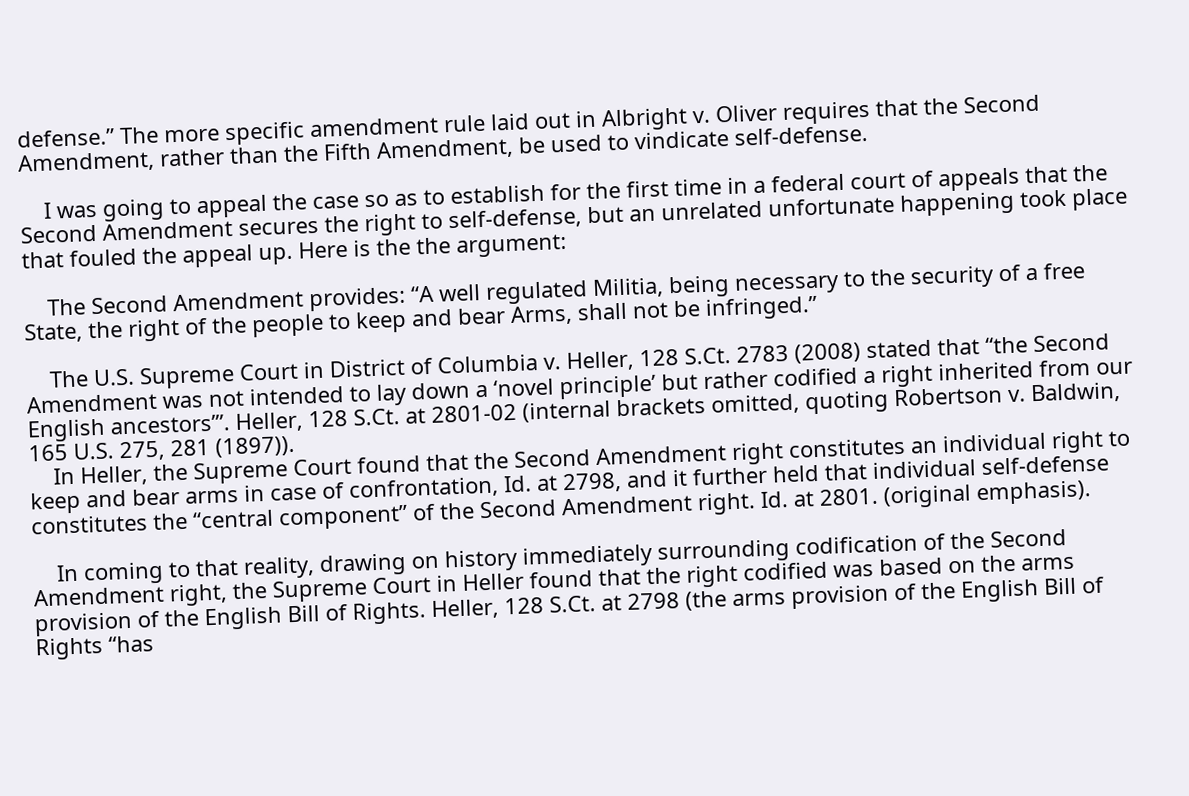defense.” The more specific amendment rule laid out in Albright v. Oliver requires that the Second Amendment, rather than the Fifth Amendment, be used to vindicate self-defense.

    I was going to appeal the case so as to establish for the first time in a federal court of appeals that the Second Amendment secures the right to self-defense, but an unrelated unfortunate happening took place that fouled the appeal up. Here is the the argument:

    The Second Amendment provides: “A well regulated Militia, being necessary to the security of a free State, the right of the people to keep and bear Arms, shall not be infringed.”

    The U.S. Supreme Court in District of Columbia v. Heller, 128 S.Ct. 2783 (2008) stated that “the Second Amendment was not intended to lay down a ‘novel principle’ but rather codified a right inherited from our English ancestors’”. Heller, 128 S.Ct. at 2801-02 (internal brackets omitted, quoting Robertson v. Baldwin, 165 U.S. 275, 281 (1897)).
    In Heller, the Supreme Court found that the Second Amendment right constitutes an individual right to keep and bear arms in case of confrontation, Id. at 2798, and it further held that individual self-defense constitutes the “central component” of the Second Amendment right. Id. at 2801. (original emphasis).

    In coming to that reality, drawing on history immediately surrounding codification of the Second Amendment right, the Supreme Court in Heller found that the right codified was based on the arms provision of the English Bill of Rights. Heller, 128 S.Ct. at 2798 (the arms provision of the English Bill of Rights “has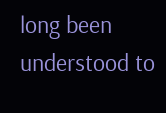long been understood to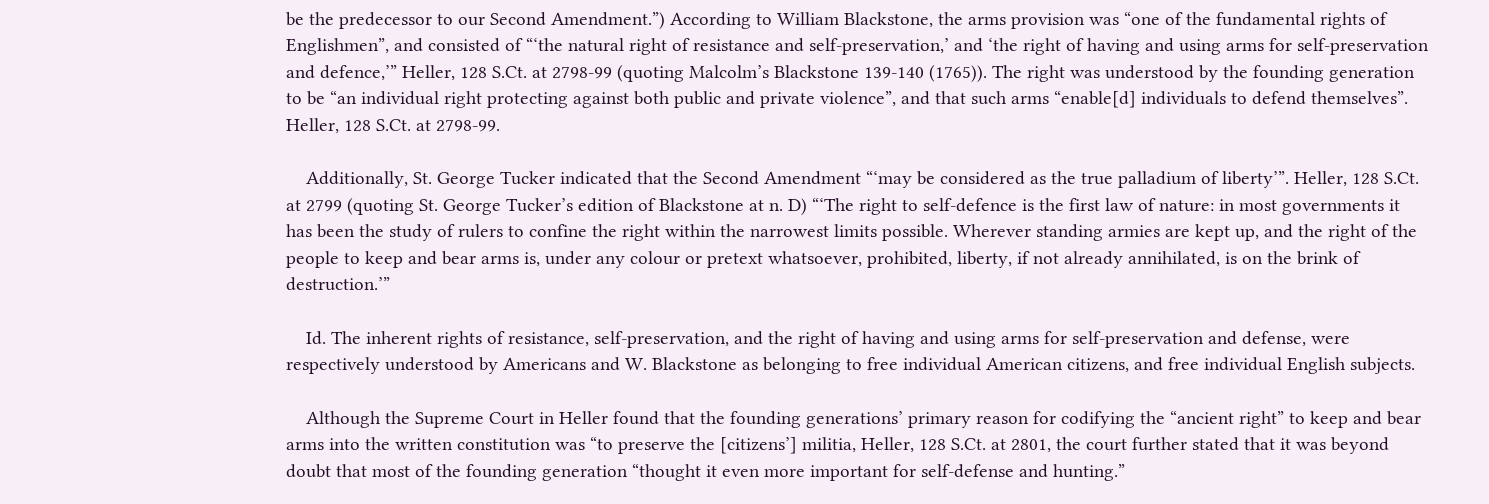be the predecessor to our Second Amendment.”) According to William Blackstone, the arms provision was “one of the fundamental rights of Englishmen”, and consisted of “‘the natural right of resistance and self-preservation,’ and ‘the right of having and using arms for self-preservation and defence,’” Heller, 128 S.Ct. at 2798-99 (quoting Malcolm’s Blackstone 139-140 (1765)). The right was understood by the founding generation to be “an individual right protecting against both public and private violence”, and that such arms “enable[d] individuals to defend themselves”. Heller, 128 S.Ct. at 2798-99.

    Additionally, St. George Tucker indicated that the Second Amendment “‘may be considered as the true palladium of liberty’”. Heller, 128 S.Ct. at 2799 (quoting St. George Tucker’s edition of Blackstone at n. D) “‘The right to self-defence is the first law of nature: in most governments it has been the study of rulers to confine the right within the narrowest limits possible. Wherever standing armies are kept up, and the right of the people to keep and bear arms is, under any colour or pretext whatsoever, prohibited, liberty, if not already annihilated, is on the brink of destruction.’”

    Id. The inherent rights of resistance, self-preservation, and the right of having and using arms for self-preservation and defense, were respectively understood by Americans and W. Blackstone as belonging to free individual American citizens, and free individual English subjects.

    Although the Supreme Court in Heller found that the founding generations’ primary reason for codifying the “ancient right” to keep and bear arms into the written constitution was “to preserve the [citizens’] militia, Heller, 128 S.Ct. at 2801, the court further stated that it was beyond doubt that most of the founding generation “thought it even more important for self-defense and hunting.”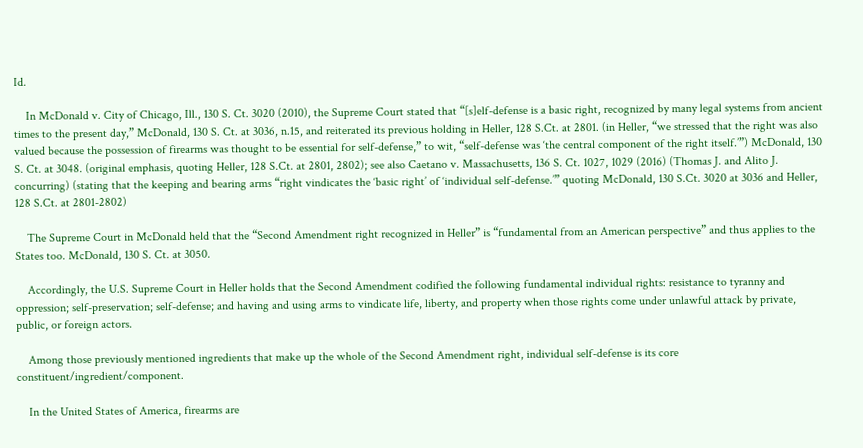Id.

    In McDonald v. City of Chicago, Ill., 130 S. Ct. 3020 (2010), the Supreme Court stated that “[s]elf-defense is a basic right, recognized by many legal systems from ancient times to the present day,” McDonald, 130 S. Ct. at 3036, n.15, and reiterated its previous holding in Heller, 128 S.Ct. at 2801. (in Heller, “we stressed that the right was also valued because the possession of firearms was thought to be essential for self-defense,” to wit, “self-defense was ‘the central component of the right itself.’”) McDonald, 130 S. Ct. at 3048. (original emphasis, quoting Heller, 128 S.Ct. at 2801, 2802); see also Caetano v. Massachusetts, 136 S. Ct. 1027, 1029 (2016) (Thomas J. and Alito J. concurring) (stating that the keeping and bearing arms “right vindicates the ‘basic right’ of ‘individual self-defense.’” quoting McDonald, 130 S.Ct. 3020 at 3036 and Heller, 128 S.Ct. at 2801-2802)

    The Supreme Court in McDonald held that the “Second Amendment right recognized in Heller” is “fundamental from an American perspective” and thus applies to the States too. McDonald, 130 S. Ct. at 3050.

    Accordingly, the U.S. Supreme Court in Heller holds that the Second Amendment codified the following fundamental individual rights: resistance to tyranny and oppression; self-preservation; self-defense; and having and using arms to vindicate life, liberty, and property when those rights come under unlawful attack by private, public, or foreign actors.

    Among those previously mentioned ingredients that make up the whole of the Second Amendment right, individual self-defense is its core constituent/ingredient/component.

    In the United States of America, firearms are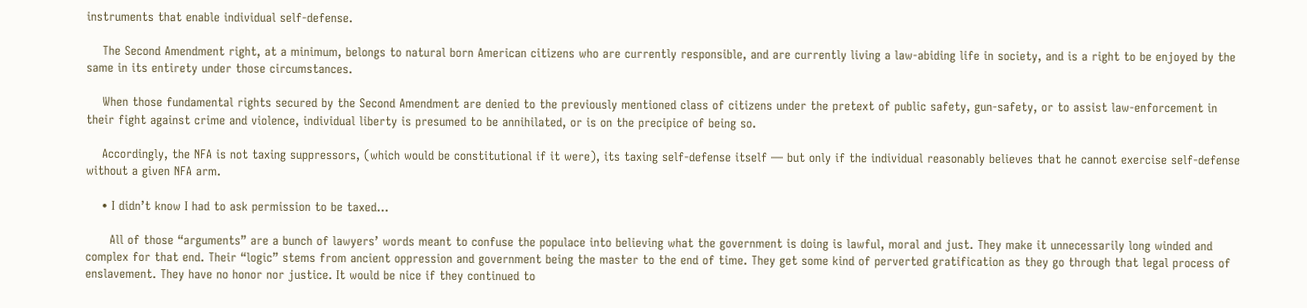instruments that enable individual self-defense.

    The Second Amendment right, at a minimum, belongs to natural born American citizens who are currently responsible, and are currently living a law-abiding life in society, and is a right to be enjoyed by the same in its entirety under those circumstances.

    When those fundamental rights secured by the Second Amendment are denied to the previously mentioned class of citizens under the pretext of public safety, gun-safety, or to assist law-enforcement in their fight against crime and violence, individual liberty is presumed to be annihilated, or is on the precipice of being so.

    Accordingly, the NFA is not taxing suppressors, (which would be constitutional if it were), its taxing self-defense itself — but only if the individual reasonably believes that he cannot exercise self-defense without a given NFA arm.

    • I didn’t know I had to ask permission to be taxed…

      All of those “arguments” are a bunch of lawyers’ words meant to confuse the populace into believing what the government is doing is lawful, moral and just. They make it unnecessarily long winded and complex for that end. Their “logic” stems from ancient oppression and government being the master to the end of time. They get some kind of perverted gratification as they go through that legal process of enslavement. They have no honor nor justice. It would be nice if they continued to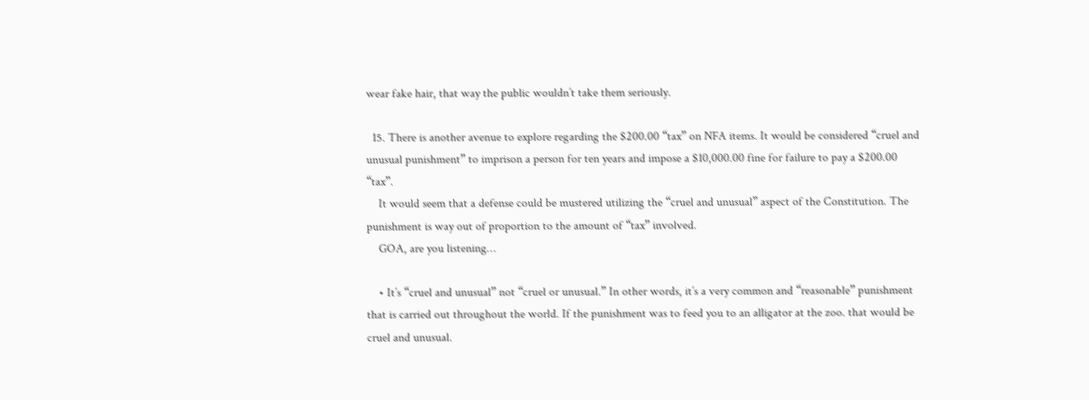wear fake hair, that way the public wouldn’t take them seriously.

  15. There is another avenue to explore regarding the $200.00 “tax” on NFA items. It would be considered “cruel and unusual punishment” to imprison a person for ten years and impose a $10,000.00 fine for failure to pay a $200.00 “tax”.
    It would seem that a defense could be mustered utilizing the “cruel and unusual” aspect of the Constitution. The punishment is way out of proportion to the amount of “tax” involved.
    GOA, are you listening…

    • It’s “cruel and unusual” not “cruel or unusual.” In other words, it’s a very common and “reasonable” punishment that is carried out throughout the world. If the punishment was to feed you to an alligator at the zoo. that would be cruel and unusual.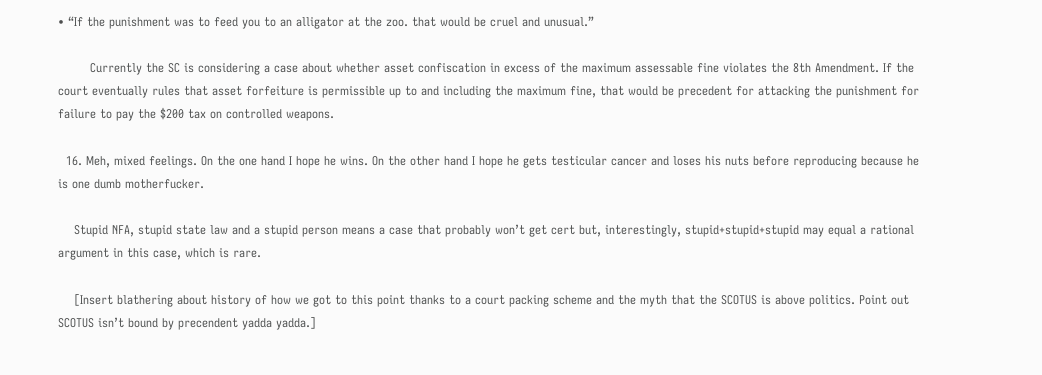• “If the punishment was to feed you to an alligator at the zoo. that would be cruel and unusual.”

        Currently the SC is considering a case about whether asset confiscation in excess of the maximum assessable fine violates the 8th Amendment. If the court eventually rules that asset forfeiture is permissible up to and including the maximum fine, that would be precedent for attacking the punishment for failure to pay the $200 tax on controlled weapons.

  16. Meh, mixed feelings. On the one hand I hope he wins. On the other hand I hope he gets testicular cancer and loses his nuts before reproducing because he is one dumb motherfucker.

    Stupid NFA, stupid state law and a stupid person means a case that probably won’t get cert but, interestingly, stupid+stupid+stupid may equal a rational argument in this case, which is rare.

    [Insert blathering about history of how we got to this point thanks to a court packing scheme and the myth that the SCOTUS is above politics. Point out SCOTUS isn’t bound by precendent yadda yadda.]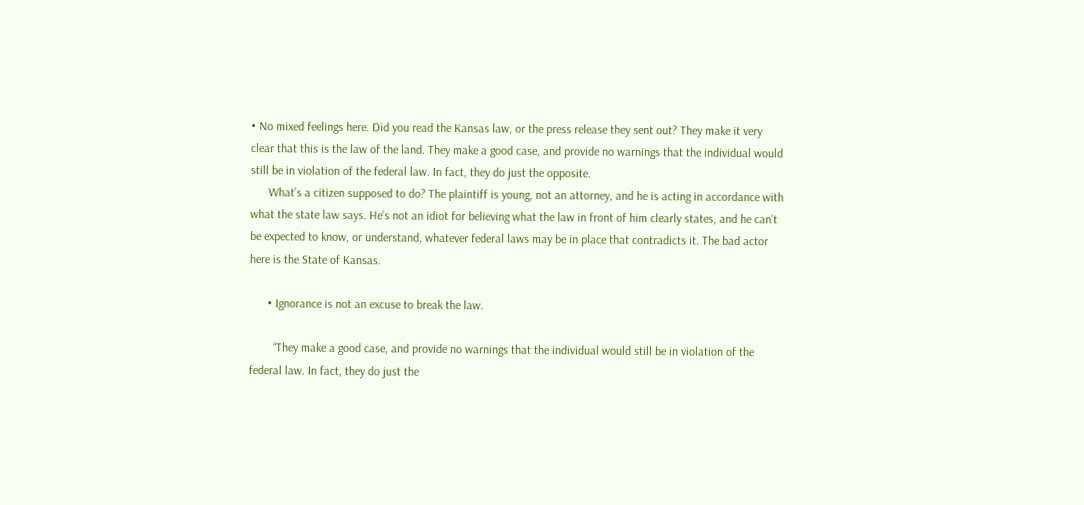• No mixed feelings here. Did you read the Kansas law, or the press release they sent out? They make it very clear that this is the law of the land. They make a good case, and provide no warnings that the individual would still be in violation of the federal law. In fact, they do just the opposite.
      What’s a citizen supposed to do? The plaintiff is young, not an attorney, and he is acting in accordance with what the state law says. He’s not an idiot for believing what the law in front of him clearly states, and he can’t be expected to know, or understand, whatever federal laws may be in place that contradicts it. The bad actor here is the State of Kansas.

      • Ignorance is not an excuse to break the law.

        “They make a good case, and provide no warnings that the individual would still be in violation of the federal law. In fact, they do just the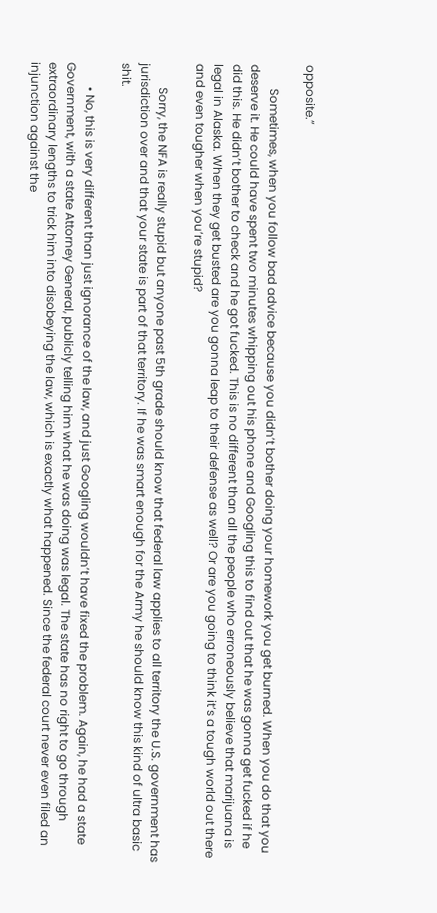opposite.”

        Sometimes, when you follow bad advice because you didn’t bother doing your homework you get burned. When you do that you deserve it. He could have spent two minutes whipping out his phone and Googling this to find out that he was gonna get fucked if he did this. He didn’t bother to check and he got fucked. This is no different than all the people who erroneously believe that marijuana is legal in Alaska. When they get busted are you gonna leap to their defense as well? Or are you going to think it’s a tough world out there and even tougher when you’re stupid?

        Sorry, the NFA is really stupid but anyone past 5th grade should know that federal law applies to all territory the U.S. government has jurisdiction over and that your state is part of that territory. If he was smart enough for the Army he should know this kind of ultra basic shit.

        • No, this is very different than just ignorance of the law, and just Googling wouldn’t have fixed the problem. Again, he had a state Government, with a state Attorney General, publicly telling him what he was doing was legal. The state has no right to go through extraordinary lengths to trick him into disobeying the law, which is exactly what happened. Since the federal court never even filed an injunction against the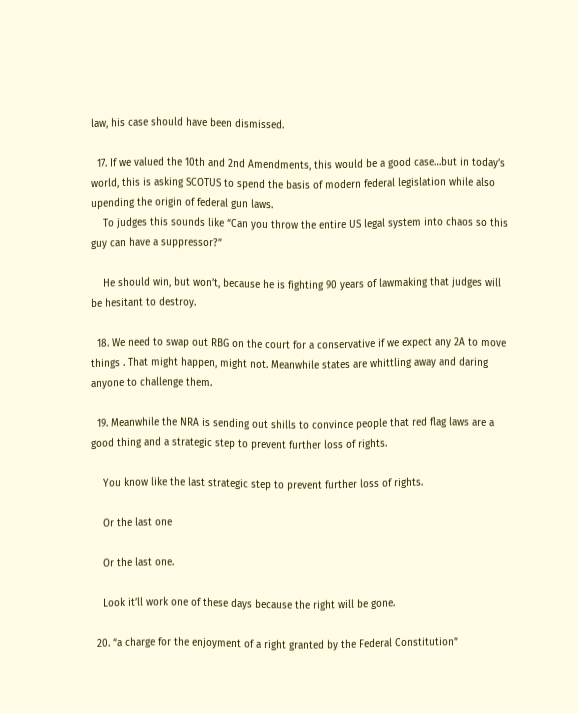law, his case should have been dismissed.

  17. If we valued the 10th and 2nd Amendments, this would be a good case…but in today’s world, this is asking SCOTUS to spend the basis of modern federal legislation while also upending the origin of federal gun laws.
    To judges this sounds like “Can you throw the entire US legal system into chaos so this guy can have a suppressor?”

    He should win, but won’t, because he is fighting 90 years of lawmaking that judges will be hesitant to destroy.

  18. We need to swap out RBG on the court for a conservative if we expect any 2A to move things . That might happen, might not. Meanwhile states are whittling away and daring anyone to challenge them.

  19. Meanwhile the NRA is sending out shills to convince people that red flag laws are a good thing and a strategic step to prevent further loss of rights.

    You know like the last strategic step to prevent further loss of rights.

    Or the last one

    Or the last one.

    Look it’ll work one of these days because the right will be gone.

  20. “a charge for the enjoyment of a right granted by the Federal Constitution”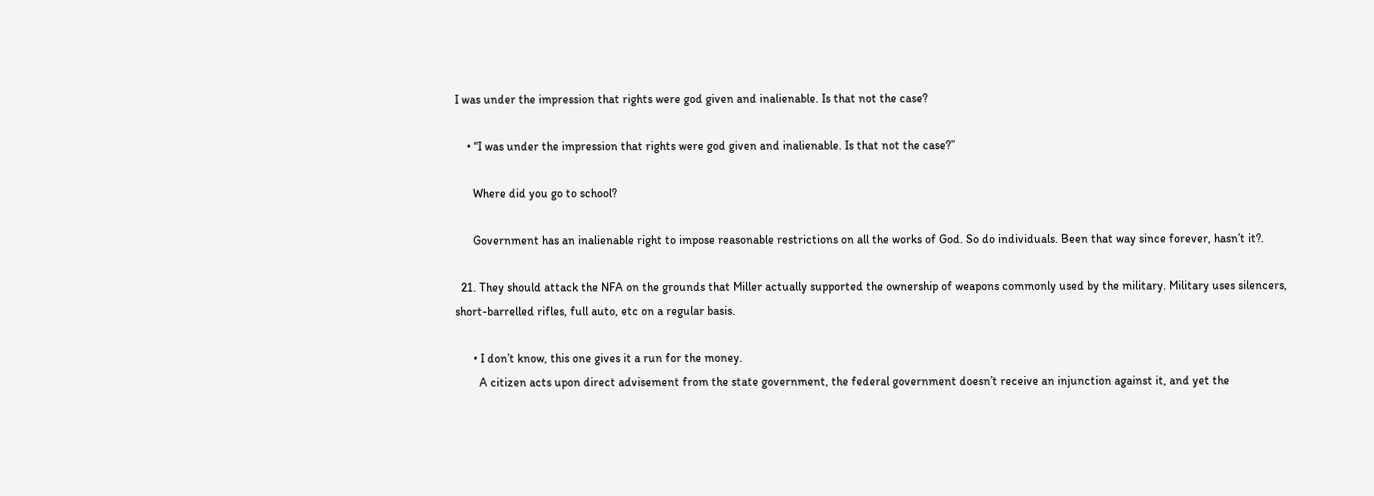I was under the impression that rights were god given and inalienable. Is that not the case?

    • “I was under the impression that rights were god given and inalienable. Is that not the case?”

      Where did you go to school?

      Government has an inalienable right to impose reasonable restrictions on all the works of God. So do individuals. Been that way since forever, hasn’t it?.

  21. They should attack the NFA on the grounds that Miller actually supported the ownership of weapons commonly used by the military. Military uses silencers, short-barrelled rifles, full auto, etc on a regular basis.

      • I don’t know, this one gives it a run for the money.
        A citizen acts upon direct advisement from the state government, the federal government doesn’t receive an injunction against it, and yet the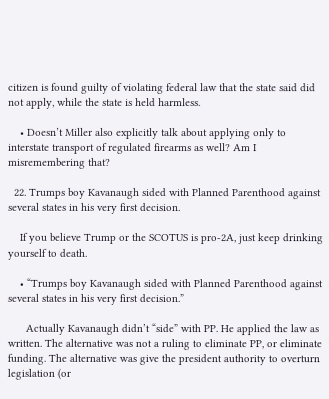citizen is found guilty of violating federal law that the state said did not apply, while the state is held harmless.

    • Doesn’t Miller also explicitly talk about applying only to interstate transport of regulated firearms as well? Am I misremembering that?

  22. Trumps boy Kavanaugh sided with Planned Parenthood against several states in his very first decision.

    If you believe Trump or the SCOTUS is pro-2A, just keep drinking yourself to death.

    • “Trumps boy Kavanaugh sided with Planned Parenthood against several states in his very first decision.”

      Actually Kavanaugh didn’t “side” with PP. He applied the law as written. The alternative was not a ruling to eliminate PP, or eliminate funding. The alternative was give the president authority to overturn legislation (or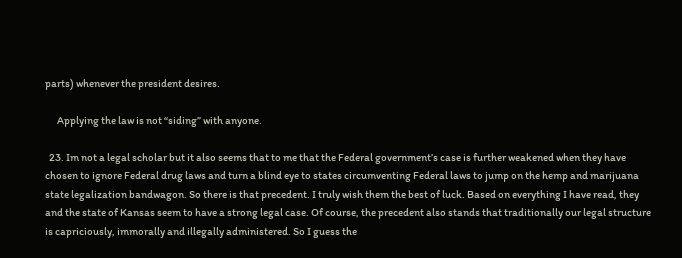parts) whenever the president desires.

      Applying the law is not “siding” with anyone.

  23. Im not a legal scholar but it also seems that to me that the Federal government’s case is further weakened when they have chosen to ignore Federal drug laws and turn a blind eye to states circumventing Federal laws to jump on the hemp and marijuana state legalization bandwagon. So there is that precedent. I truly wish them the best of luck. Based on everything I have read, they and the state of Kansas seem to have a strong legal case. Of course, the precedent also stands that traditionally our legal structure is capriciously, immorally and illegally administered. So I guess the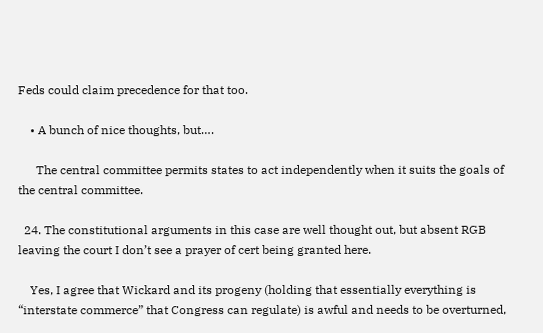Feds could claim precedence for that too.

    • A bunch of nice thoughts, but….

      The central committee permits states to act independently when it suits the goals of the central committee.

  24. The constitutional arguments in this case are well thought out, but absent RGB leaving the court I don’t see a prayer of cert being granted here.

    Yes, I agree that Wickard and its progeny (holding that essentially everything is “interstate commerce” that Congress can regulate) is awful and needs to be overturned,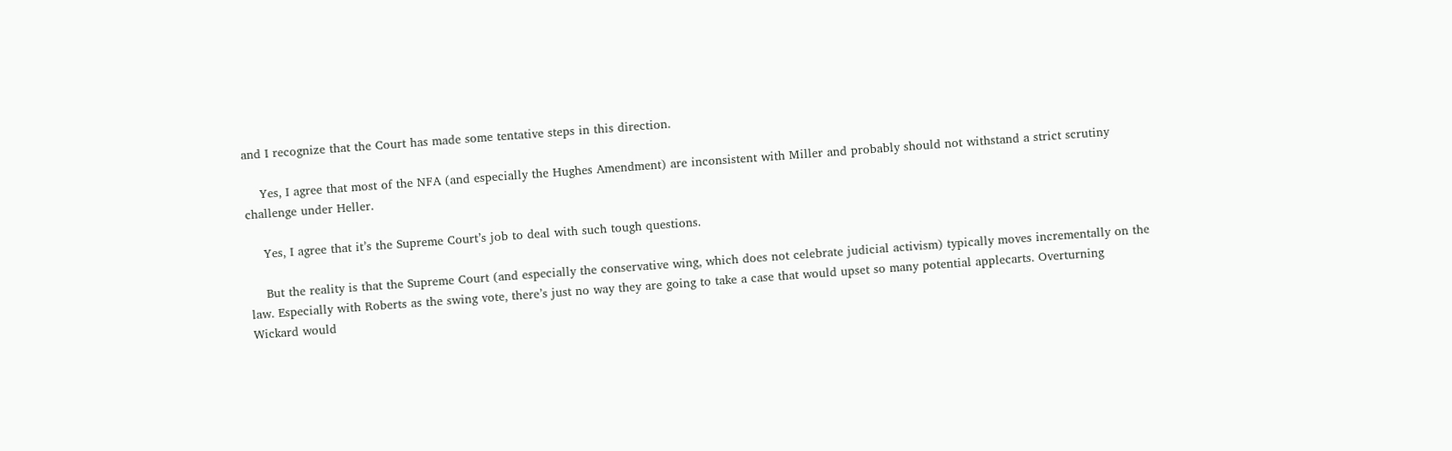and I recognize that the Court has made some tentative steps in this direction.

    Yes, I agree that most of the NFA (and especially the Hughes Amendment) are inconsistent with Miller and probably should not withstand a strict scrutiny challenge under Heller.

    Yes, I agree that it’s the Supreme Court’s job to deal with such tough questions.

    But the reality is that the Supreme Court (and especially the conservative wing, which does not celebrate judicial activism) typically moves incrementally on the law. Especially with Roberts as the swing vote, there’s just no way they are going to take a case that would upset so many potential applecarts. Overturning Wickard would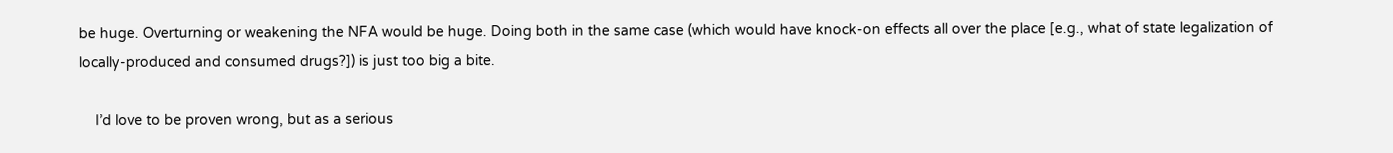be huge. Overturning or weakening the NFA would be huge. Doing both in the same case (which would have knock-on effects all over the place [e.g., what of state legalization of locally-produced and consumed drugs?]) is just too big a bite.

    I’d love to be proven wrong, but as a serious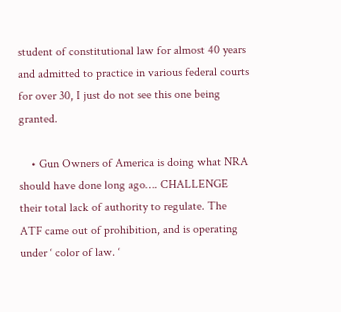student of constitutional law for almost 40 years and admitted to practice in various federal courts for over 30, I just do not see this one being granted.

    • Gun Owners of America is doing what NRA should have done long ago…. CHALLENGE their total lack of authority to regulate. The ATF came out of prohibition, and is operating under ‘ color of law. ‘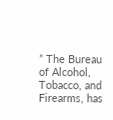” The Bureau of Alcohol, Tobacco, and Firearms, has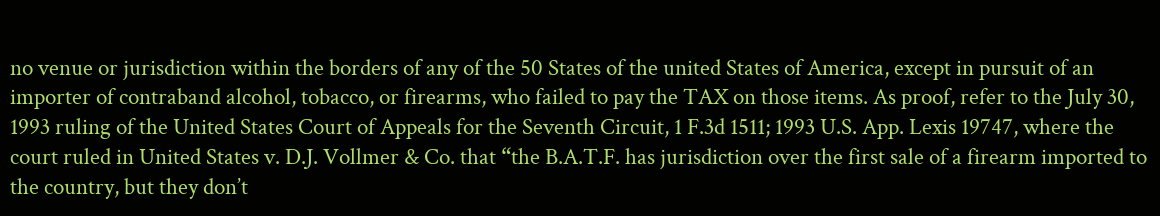no venue or jurisdiction within the borders of any of the 50 States of the united States of America, except in pursuit of an importer of contraband alcohol, tobacco, or firearms, who failed to pay the TAX on those items. As proof, refer to the July 30, 1993 ruling of the United States Court of Appeals for the Seventh Circuit, 1 F.3d 1511; 1993 U.S. App. Lexis 19747, where the court ruled in United States v. D.J. Vollmer & Co. that “the B.A.T.F. has jurisdiction over the first sale of a firearm imported to the country, but they don’t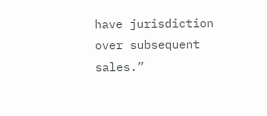have jurisdiction over subsequent sales.”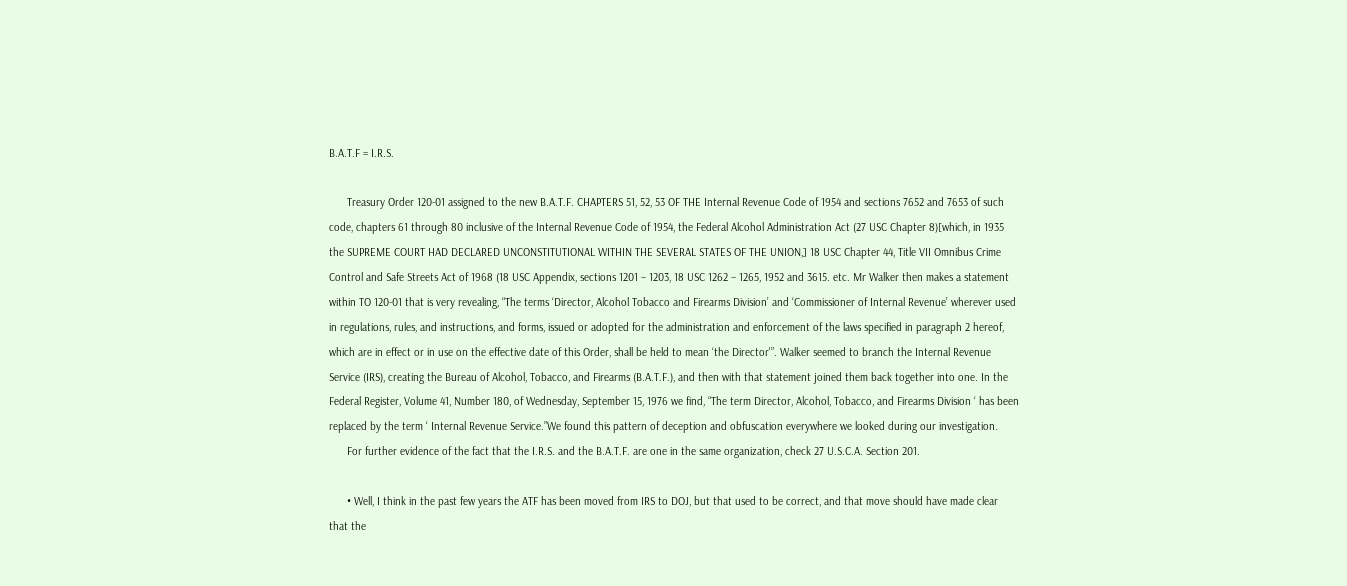B.A.T.F = I.R.S.

      Treasury Order 120-01 assigned to the new B.A.T.F. CHAPTERS 51, 52, 53 OF THE Internal Revenue Code of 1954 and sections 7652 and 7653 of such code, chapters 61 through 80 inclusive of the Internal Revenue Code of 1954, the Federal Alcohol Administration Act (27 USC Chapter 8)[which, in 1935 the SUPREME COURT HAD DECLARED UNCONSTITUTIONAL WITHIN THE SEVERAL STATES OF THE UNION,] 18 USC Chapter 44, Title VII Omnibus Crime Control and Safe Streets Act of 1968 (18 USC Appendix, sections 1201 – 1203, 18 USC 1262 – 1265, 1952 and 3615. etc. Mr Walker then makes a statement within TO 120-01 that is very revealing, “The terms ‘Director, Alcohol Tobacco and Firearms Division’ and ‘Commissioner of Internal Revenue’ wherever used in regulations, rules, and instructions, and forms, issued or adopted for the administration and enforcement of the laws specified in paragraph 2 hereof, which are in effect or in use on the effective date of this Order, shall be held to mean ‘the Director'”. Walker seemed to branch the Internal Revenue Service (IRS), creating the Bureau of Alcohol, Tobacco, and Firearms (B.A.T.F.), and then with that statement joined them back together into one. In the Federal Register, Volume 41, Number 180, of Wednesday, September 15, 1976 we find, “The term Director, Alcohol, Tobacco, and Firearms Division ‘ has been replaced by the term ‘ Internal Revenue Service.”We found this pattern of deception and obfuscation everywhere we looked during our investigation.
      For further evidence of the fact that the I.R.S. and the B.A.T.F. are one in the same organization, check 27 U.S.C.A. Section 201.

      • Well, I think in the past few years the ATF has been moved from IRS to DOJ, but that used to be correct, and that move should have made clear that the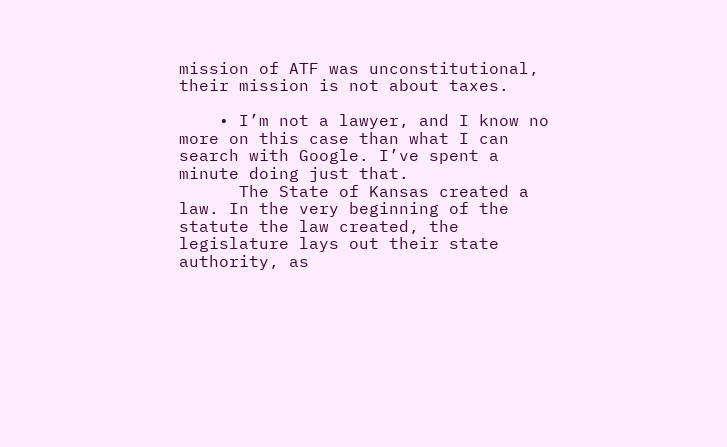mission of ATF was unconstitutional, their mission is not about taxes.

    • I’m not a lawyer, and I know no more on this case than what I can search with Google. I’ve spent a minute doing just that.
      The State of Kansas created a law. In the very beginning of the statute the law created, the legislature lays out their state authority, as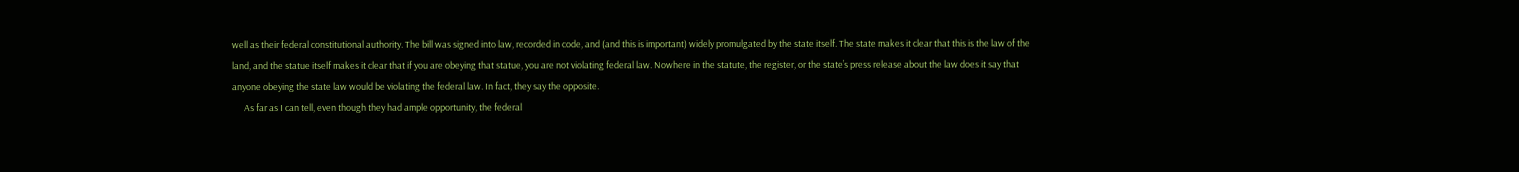well as their federal constitutional authority. The bill was signed into law, recorded in code, and (and this is important) widely promulgated by the state itself. The state makes it clear that this is the law of the land, and the statue itself makes it clear that if you are obeying that statue, you are not violating federal law. Nowhere in the statute, the register, or the state’s press release about the law does it say that anyone obeying the state law would be violating the federal law. In fact, they say the opposite.
      As far as I can tell, even though they had ample opportunity, the federal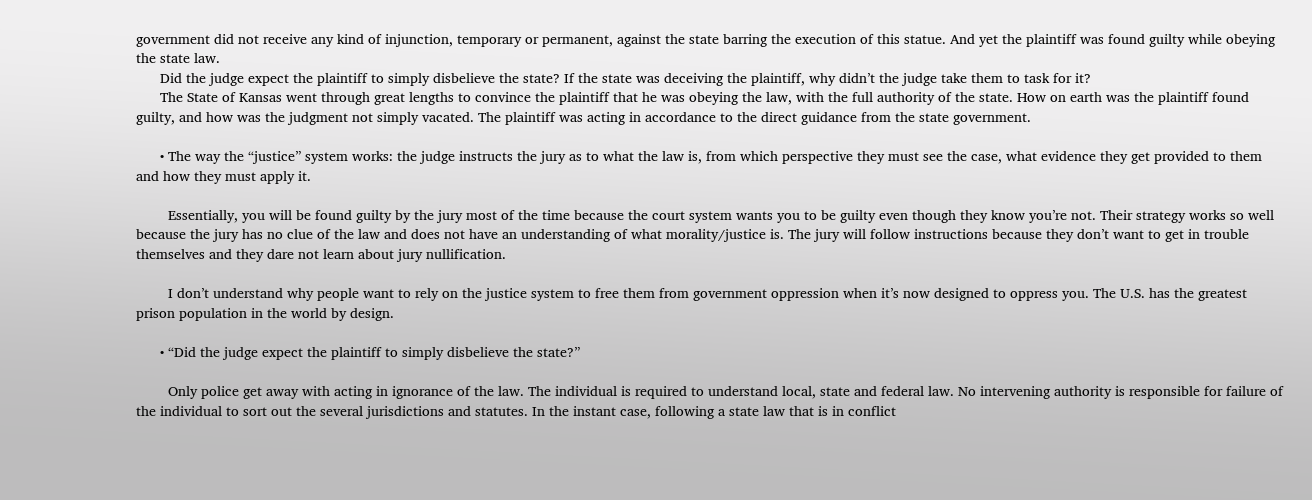government did not receive any kind of injunction, temporary or permanent, against the state barring the execution of this statue. And yet the plaintiff was found guilty while obeying the state law.
      Did the judge expect the plaintiff to simply disbelieve the state? If the state was deceiving the plaintiff, why didn’t the judge take them to task for it?
      The State of Kansas went through great lengths to convince the plaintiff that he was obeying the law, with the full authority of the state. How on earth was the plaintiff found guilty, and how was the judgment not simply vacated. The plaintiff was acting in accordance to the direct guidance from the state government.

      • The way the “justice” system works: the judge instructs the jury as to what the law is, from which perspective they must see the case, what evidence they get provided to them and how they must apply it.

        Essentially, you will be found guilty by the jury most of the time because the court system wants you to be guilty even though they know you’re not. Their strategy works so well because the jury has no clue of the law and does not have an understanding of what morality/justice is. The jury will follow instructions because they don’t want to get in trouble themselves and they dare not learn about jury nullification.

        I don’t understand why people want to rely on the justice system to free them from government oppression when it’s now designed to oppress you. The U.S. has the greatest prison population in the world by design.

      • “Did the judge expect the plaintiff to simply disbelieve the state?”

        Only police get away with acting in ignorance of the law. The individual is required to understand local, state and federal law. No intervening authority is responsible for failure of the individual to sort out the several jurisdictions and statutes. In the instant case, following a state law that is in conflict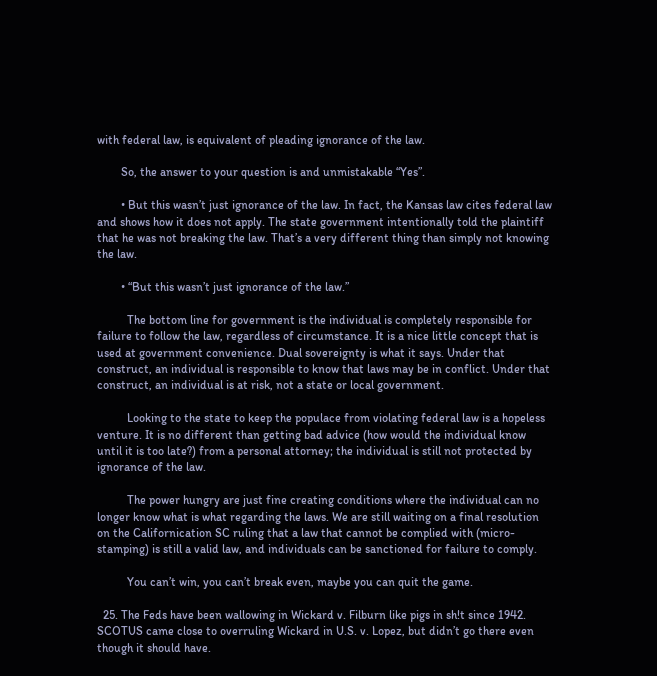with federal law, is equivalent of pleading ignorance of the law.

        So, the answer to your question is and unmistakable “Yes”.

        • But this wasn’t just ignorance of the law. In fact, the Kansas law cites federal law and shows how it does not apply. The state government intentionally told the plaintiff that he was not breaking the law. That’s a very different thing than simply not knowing the law.

        • “But this wasn’t just ignorance of the law.”

          The bottom line for government is the individual is completely responsible for failure to follow the law, regardless of circumstance. It is a nice little concept that is used at government convenience. Dual sovereignty is what it says. Under that construct, an individual is responsible to know that laws may be in conflict. Under that construct, an individual is at risk, not a state or local government.

          Looking to the state to keep the populace from violating federal law is a hopeless venture. It is no different than getting bad advice (how would the individual know until it is too late?) from a personal attorney; the individual is still not protected by ignorance of the law.

          The power hungry are just fine creating conditions where the individual can no longer know what is what regarding the laws. We are still waiting on a final resolution on the Californication SC ruling that a law that cannot be complied with (micro-stamping) is still a valid law, and individuals can be sanctioned for failure to comply.

          You can’t win, you can’t break even, maybe you can quit the game.

  25. The Feds have been wallowing in Wickard v. Filburn like pigs in sh!t since 1942. SCOTUS came close to overruling Wickard in U.S. v. Lopez, but didn’t go there even though it should have.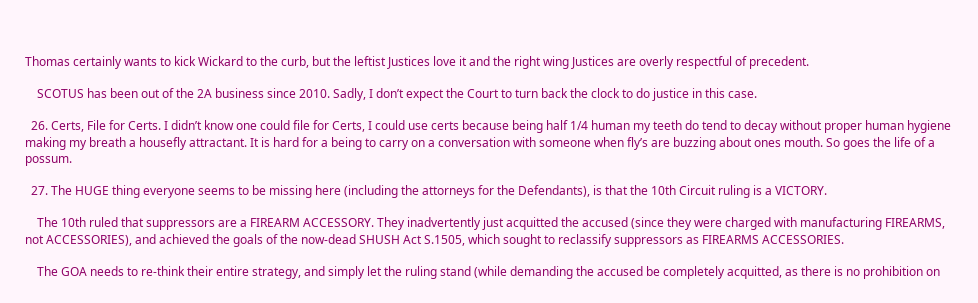Thomas certainly wants to kick Wickard to the curb, but the leftist Justices love it and the right wing Justices are overly respectful of precedent.

    SCOTUS has been out of the 2A business since 2010. Sadly, I don’t expect the Court to turn back the clock to do justice in this case.

  26. Certs, File for Certs. I didn’t know one could file for Certs, I could use certs because being half 1/4 human my teeth do tend to decay without proper human hygiene making my breath a housefly attractant. It is hard for a being to carry on a conversation with someone when fly’s are buzzing about ones mouth. So goes the life of a possum.

  27. The HUGE thing everyone seems to be missing here (including the attorneys for the Defendants), is that the 10th Circuit ruling is a VICTORY.

    The 10th ruled that suppressors are a FIREARM ACCESSORY. They inadvertently just acquitted the accused (since they were charged with manufacturing FIREARMS, not ACCESSORIES), and achieved the goals of the now-dead SHUSH Act S.1505, which sought to reclassify suppressors as FIREARMS ACCESSORIES.

    The GOA needs to re-think their entire strategy, and simply let the ruling stand (while demanding the accused be completely acquitted, as there is no prohibition on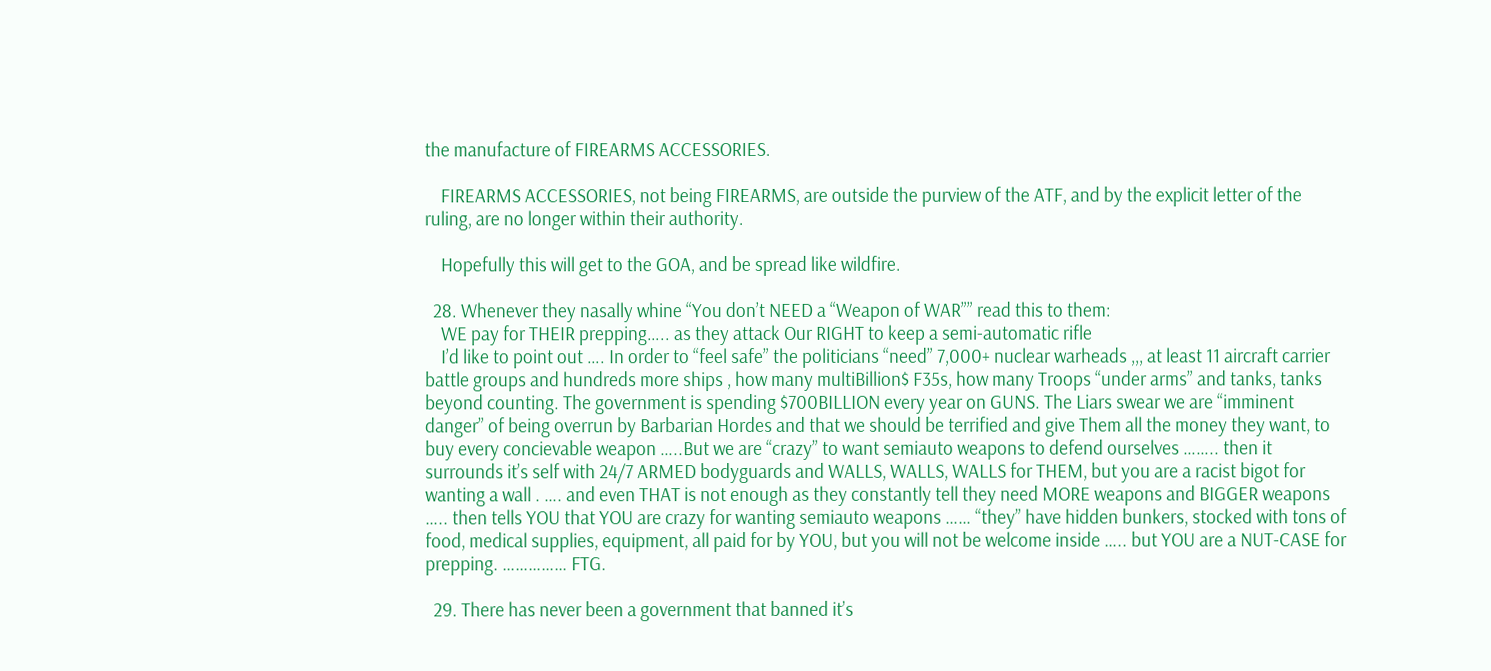the manufacture of FIREARMS ACCESSORIES.

    FIREARMS ACCESSORIES, not being FIREARMS, are outside the purview of the ATF, and by the explicit letter of the ruling, are no longer within their authority.

    Hopefully this will get to the GOA, and be spread like wildfire.

  28. Whenever they nasally whine “You don’t NEED a “Weapon of WAR”” read this to them:
    WE pay for THEIR prepping….. as they attack Our RIGHT to keep a semi-automatic rifle
    I’d like to point out …. In order to “feel safe” the politicians “need” 7,000+ nuclear warheads ,,, at least 11 aircraft carrier battle groups and hundreds more ships , how many multiBillion$ F35s, how many Troops “under arms” and tanks, tanks beyond counting. The government is spending $700BILLION every year on GUNS. The Liars swear we are “imminent danger” of being overrun by Barbarian Hordes and that we should be terrified and give Them all the money they want, to buy every concievable weapon …..But we are “crazy” to want semiauto weapons to defend ourselves …….. then it surrounds it’s self with 24/7 ARMED bodyguards and WALLS, WALLS, WALLS for THEM, but you are a racist bigot for wanting a wall . …. and even THAT is not enough as they constantly tell they need MORE weapons and BIGGER weapons ….. then tells YOU that YOU are crazy for wanting semiauto weapons …… “they” have hidden bunkers, stocked with tons of food, medical supplies, equipment, all paid for by YOU, but you will not be welcome inside ….. but YOU are a NUT-CASE for prepping. …………… FTG.

  29. There has never been a government that banned it’s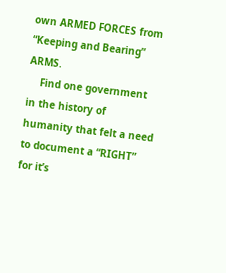own ARMED FORCES from “Keeping and Bearing” ARMS.
    Find one government in the history of humanity that felt a need to document a “RIGHT” for it’s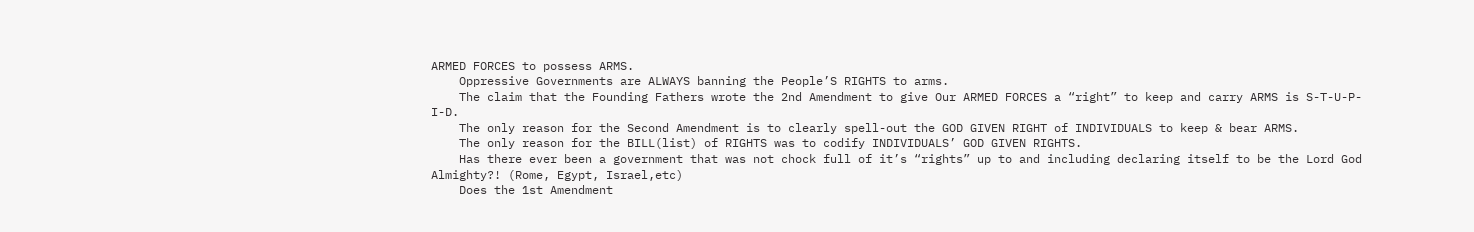ARMED FORCES to possess ARMS.
    Oppressive Governments are ALWAYS banning the People’S RIGHTS to arms.
    The claim that the Founding Fathers wrote the 2nd Amendment to give Our ARMED FORCES a “right” to keep and carry ARMS is S-T-U-P-I-D.
    The only reason for the Second Amendment is to clearly spell-out the GOD GIVEN RIGHT of INDIVIDUALS to keep & bear ARMS.
    The only reason for the BILL(list) of RIGHTS was to codify INDIVIDUALS’ GOD GIVEN RIGHTS.
    Has there ever been a government that was not chock full of it’s “rights” up to and including declaring itself to be the Lord God Almighty?! (Rome, Egypt, Israel,etc)
    Does the 1st Amendment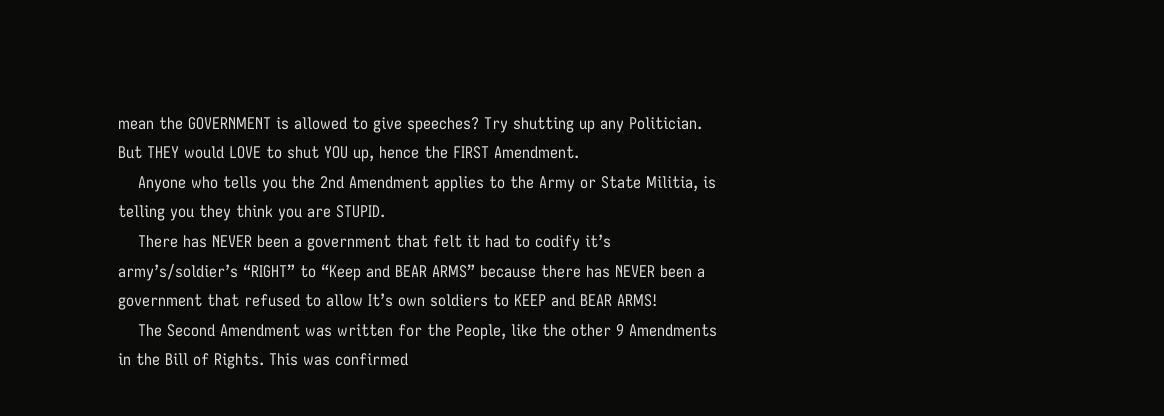mean the GOVERNMENT is allowed to give speeches? Try shutting up any Politician. But THEY would LOVE to shut YOU up, hence the FIRST Amendment.
    Anyone who tells you the 2nd Amendment applies to the Army or State Militia, is telling you they think you are STUPID.
    There has NEVER been a government that felt it had to codify it’s army’s/soldier’s “RIGHT” to “Keep and BEAR ARMS” because there has NEVER been a government that refused to allow It’s own soldiers to KEEP and BEAR ARMS!
    The Second Amendment was written for the People, like the other 9 Amendments in the Bill of Rights. This was confirmed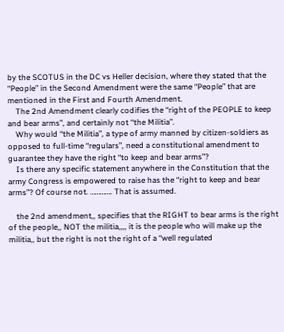by the SCOTUS in the DC vs Heller decision, where they stated that the “People” in the Second Amendment were the same “People” that are mentioned in the First and Fourth Amendment.
    The 2nd Amendment clearly codifies the “right of the PEOPLE to keep and bear arms”, and certainly not “the Militia”.
    Why would “the Militia”, a type of army manned by citizen-soldiers as opposed to full-time “regulars”, need a constitutional amendment to guarantee they have the right “to keep and bear arms”?
    Is there any specific statement anywhere in the Constitution that the army Congress is empowered to raise has the “right to keep and bear arms”? Of course not. …………. That is assumed.

    the 2nd amendment,, specifies that the RIGHT to bear arms is the right of the people,, NOT the militia,,,, it is the people who will make up the militia,, but the right is not the right of a “well regulated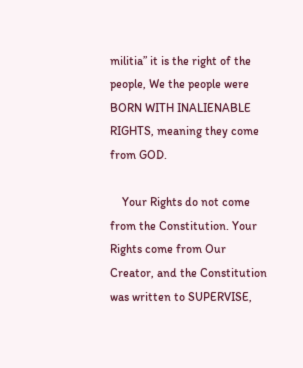militia” it is the right of the people, We the people were BORN WITH INALIENABLE RIGHTS, meaning they come from GOD.

    Your Rights do not come from the Constitution. Your Rights come from Our Creator, and the Constitution was written to SUPERVISE,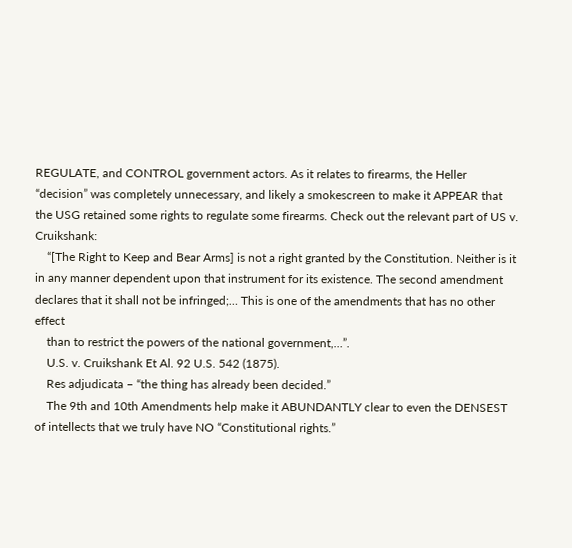REGULATE, and CONTROL government actors. As it relates to firearms, the Heller “decision” was completely unnecessary, and likely a smokescreen to make it APPEAR that the USG retained some rights to regulate some firearms. Check out the relevant part of US v. Cruikshank:
    “[The Right to Keep and Bear Arms] is not a right granted by the Constitution. Neither is it in any manner dependent upon that instrument for its existence. The second amendment declares that it shall not be infringed;… This is one of the amendments that has no other effect
    than to restrict the powers of the national government,…”.
    U.S. v. Cruikshank Et Al. 92 U.S. 542 (1875).
    Res adjudicata – “the thing has already been decided.”
    The 9th and 10th Amendments help make it ABUNDANTLY clear to even the DENSEST of intellects that we truly have NO “Constitutional rights.”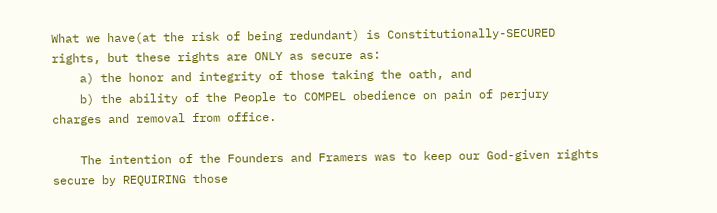What we have(at the risk of being redundant) is Constitutionally-SECURED rights, but these rights are ONLY as secure as:
    a) the honor and integrity of those taking the oath, and
    b) the ability of the People to COMPEL obedience on pain of perjury charges and removal from office.

    The intention of the Founders and Framers was to keep our God-given rights secure by REQUIRING those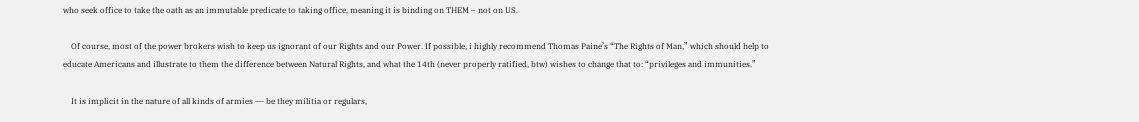who seek office to take the oath as an immutable predicate to taking office, meaning it is binding on THEM – not on US.

    Of course, most of the power brokers wish to keep us ignorant of our Rights and our Power. If possible, i highly recommend Thomas Paine’s “The Rights of Man,” which should help to educate Americans and illustrate to them the difference between Natural Rights, and what the 14th (never properly ratified, btw) wishes to change that to: “privileges and immunities.”

    It is implicit in the nature of all kinds of armies —- be they militia or regulars,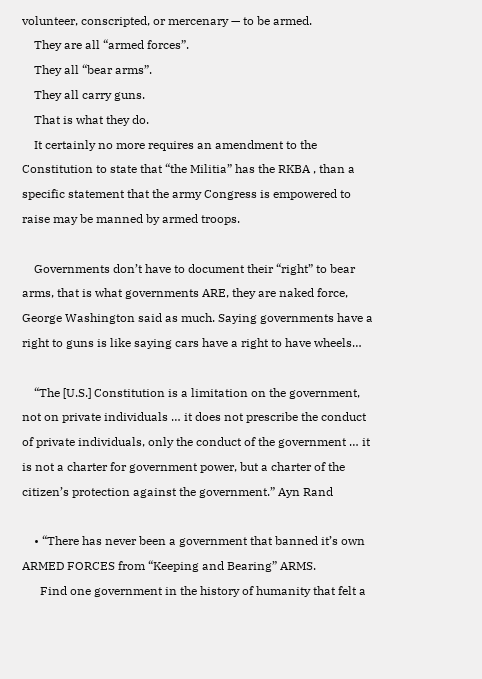volunteer, conscripted, or mercenary — to be armed.
    They are all “armed forces”.
    They all “bear arms”.
    They all carry guns.
    That is what they do.
    It certainly no more requires an amendment to the Constitution to state that “the Militia” has the RKBA , than a specific statement that the army Congress is empowered to raise may be manned by armed troops.

    Governments don’t have to document their “right” to bear arms, that is what governments ARE, they are naked force, George Washington said as much. Saying governments have a right to guns is like saying cars have a right to have wheels…

    “The [U.S.] Constitution is a limitation on the government, not on private individuals … it does not prescribe the conduct of private individuals, only the conduct of the government … it is not a charter for government power, but a charter of the citizen’s protection against the government.” Ayn Rand

    • “There has never been a government that banned it’s own ARMED FORCES from “Keeping and Bearing” ARMS.
      Find one government in the history of humanity that felt a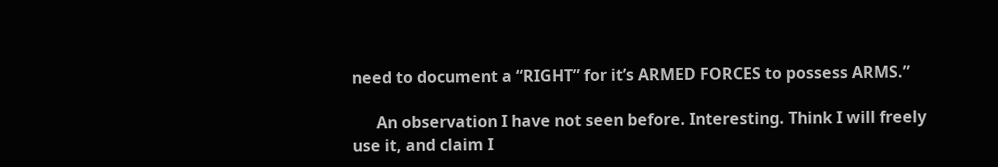need to document a “RIGHT” for it’s ARMED FORCES to possess ARMS.”

      An observation I have not seen before. Interesting. Think I will freely use it, and claim I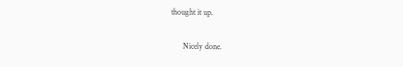thought it up.

      Nicely done.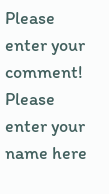Please enter your comment!
Please enter your name here